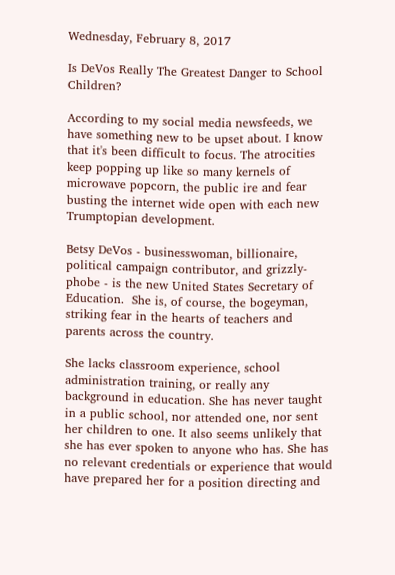Wednesday, February 8, 2017

Is DeVos Really The Greatest Danger to School Children?

According to my social media newsfeeds, we have something new to be upset about. I know that it's been difficult to focus. The atrocities keep popping up like so many kernels of microwave popcorn, the public ire and fear busting the internet wide open with each new Trumptopian development.

Betsy DeVos - businesswoman, billionaire, political campaign contributor, and grizzly-phobe - is the new United States Secretary of Education.  She is, of course, the bogeyman, striking fear in the hearts of teachers and parents across the country.

She lacks classroom experience, school administration training, or really any background in education. She has never taught in a public school, nor attended one, nor sent her children to one. It also seems unlikely that she has ever spoken to anyone who has. She has no relevant credentials or experience that would have prepared her for a position directing and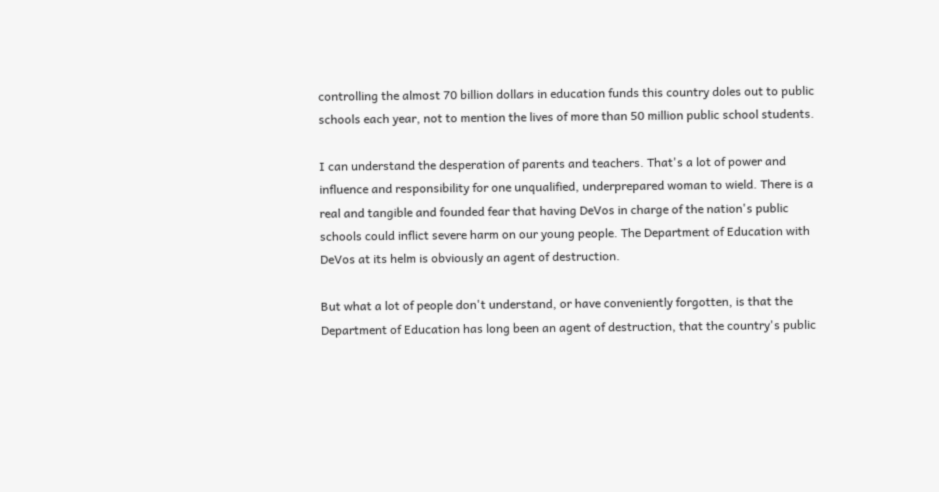controlling the almost 70 billion dollars in education funds this country doles out to public schools each year, not to mention the lives of more than 50 million public school students.

I can understand the desperation of parents and teachers. That's a lot of power and influence and responsibility for one unqualified, underprepared woman to wield. There is a real and tangible and founded fear that having DeVos in charge of the nation's public schools could inflict severe harm on our young people. The Department of Education with DeVos at its helm is obviously an agent of destruction.

But what a lot of people don't understand, or have conveniently forgotten, is that the Department of Education has long been an agent of destruction, that the country's public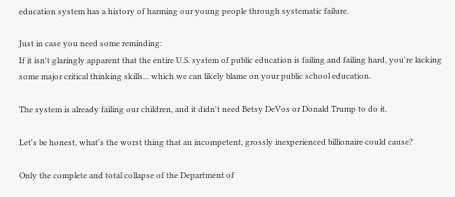education system has a history of harming our young people through systematic failure.

Just in case you need some reminding:
If it isn't glaringly apparent that the entire U.S. system of public education is failing and failing hard, you're lacking some major critical thinking skills... which we can likely blame on your public school education.

The system is already failing our children, and it didn't need Betsy DeVos or Donald Trump to do it.

Let's be honest, what's the worst thing that an incompetent, grossly inexperienced billionaire could cause?

Only the complete and total collapse of the Department of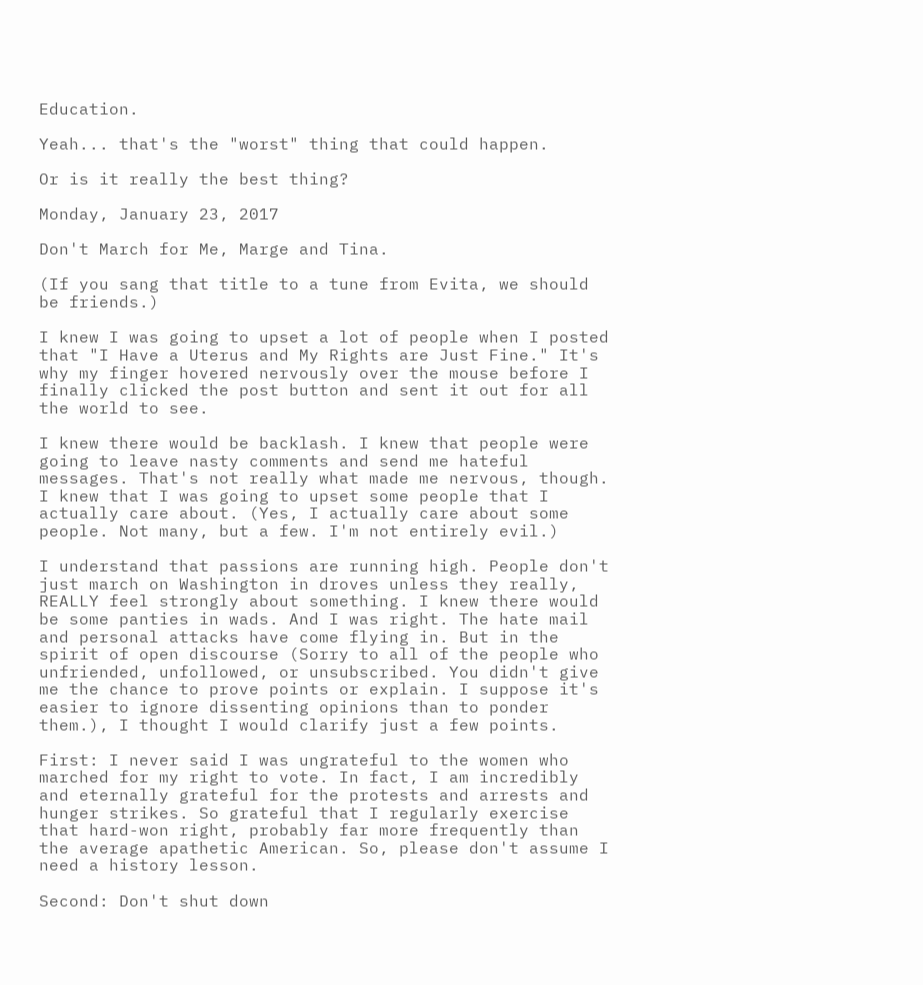Education.

Yeah... that's the "worst" thing that could happen.

Or is it really the best thing?

Monday, January 23, 2017

Don't March for Me, Marge and Tina.

(If you sang that title to a tune from Evita, we should be friends.)

I knew I was going to upset a lot of people when I posted that "I Have a Uterus and My Rights are Just Fine." It's why my finger hovered nervously over the mouse before I finally clicked the post button and sent it out for all the world to see.

I knew there would be backlash. I knew that people were going to leave nasty comments and send me hateful messages. That's not really what made me nervous, though. I knew that I was going to upset some people that I actually care about. (Yes, I actually care about some people. Not many, but a few. I'm not entirely evil.)

I understand that passions are running high. People don't just march on Washington in droves unless they really, REALLY feel strongly about something. I knew there would be some panties in wads. And I was right. The hate mail and personal attacks have come flying in. But in the spirit of open discourse (Sorry to all of the people who unfriended, unfollowed, or unsubscribed. You didn't give me the chance to prove points or explain. I suppose it's easier to ignore dissenting opinions than to ponder them.), I thought I would clarify just a few points.

First: I never said I was ungrateful to the women who marched for my right to vote. In fact, I am incredibly and eternally grateful for the protests and arrests and hunger strikes. So grateful that I regularly exercise that hard-won right, probably far more frequently than the average apathetic American. So, please don't assume I need a history lesson.

Second: Don't shut down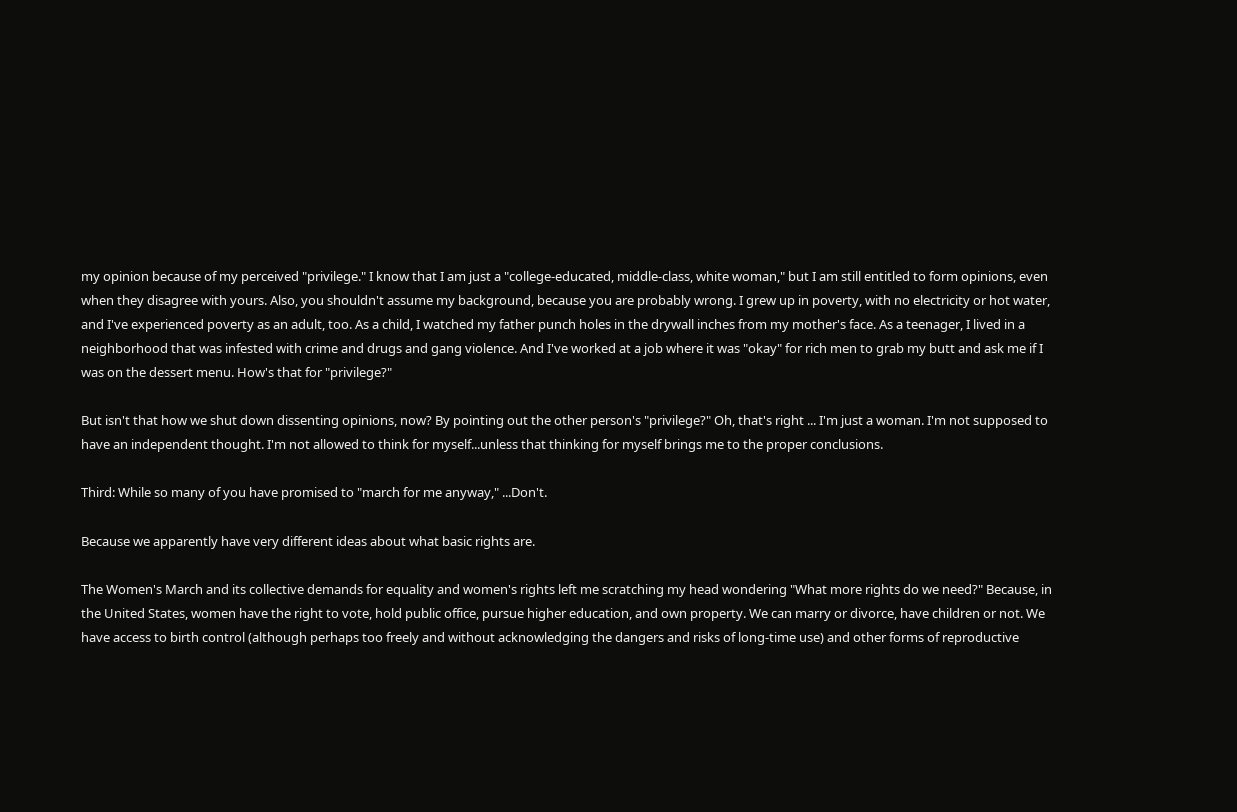my opinion because of my perceived "privilege." I know that I am just a "college-educated, middle-class, white woman," but I am still entitled to form opinions, even when they disagree with yours. Also, you shouldn't assume my background, because you are probably wrong. I grew up in poverty, with no electricity or hot water, and I've experienced poverty as an adult, too. As a child, I watched my father punch holes in the drywall inches from my mother's face. As a teenager, I lived in a neighborhood that was infested with crime and drugs and gang violence. And I've worked at a job where it was "okay" for rich men to grab my butt and ask me if I was on the dessert menu. How's that for "privilege?"

But isn't that how we shut down dissenting opinions, now? By pointing out the other person's "privilege?" Oh, that's right ... I'm just a woman. I'm not supposed to have an independent thought. I'm not allowed to think for myself...unless that thinking for myself brings me to the proper conclusions.

Third: While so many of you have promised to "march for me anyway," ...Don't.

Because we apparently have very different ideas about what basic rights are.

The Women's March and its collective demands for equality and women's rights left me scratching my head wondering "What more rights do we need?" Because, in the United States, women have the right to vote, hold public office, pursue higher education, and own property. We can marry or divorce, have children or not. We have access to birth control (although perhaps too freely and without acknowledging the dangers and risks of long-time use) and other forms of reproductive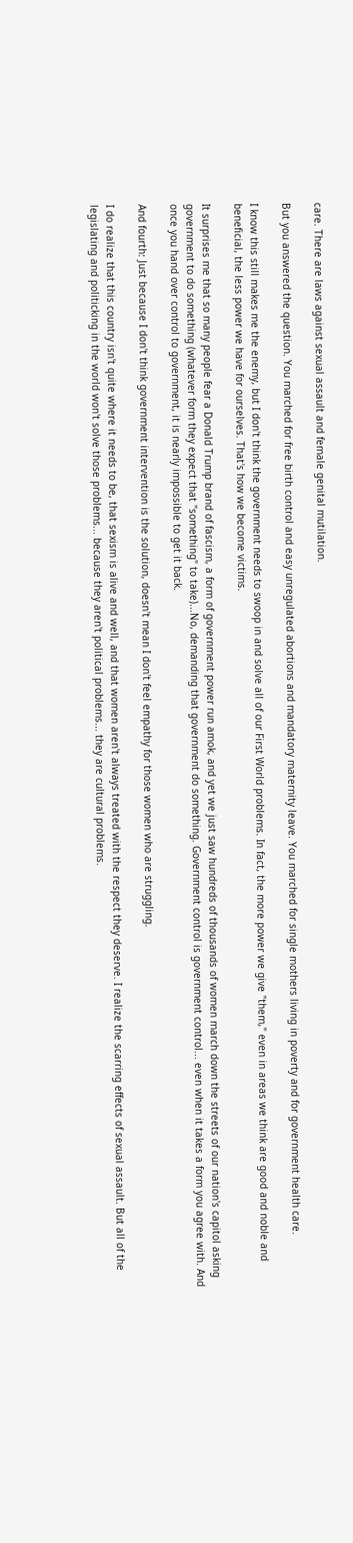care. There are laws against sexual assault and female genital mutilation.

But you answered the question. You marched for free birth control and easy unregulated abortions and mandatory maternity leave. You marched for single mothers living in poverty and for government health care.

I know this still makes me the enemy, but I don't think the government needs to swoop in and solve all of our First World problems. In fact, the more power we give "them," even in areas we think are good and noble and beneficial, the less power we have for ourselves. That's how we become victims.

It surprises me that so many people fear a Donald Trump brand of fascism, a form of government power run amok, and yet we just saw hundreds of thousands of women march down the streets of our nation's capitol asking government to do something (whatever form they expect that "something" to take)...No, demanding that government do something. Government control is government control... even when it takes a form you agree with. And once you hand over control to government, it is nearly impossible to get it back.

And fourth: Just because I don't think government intervention is the solution, doesn't mean I don't feel empathy for those women who are struggling.

I do realize that this country isn't quite where it needs to be, that sexism is alive and well, and that women aren't always treated with the respect they deserve. I realize the scarring effects of sexual assault. But all of the legislating and politicking in the world won't solve those problems... because they aren't political problems... they are cultural problems.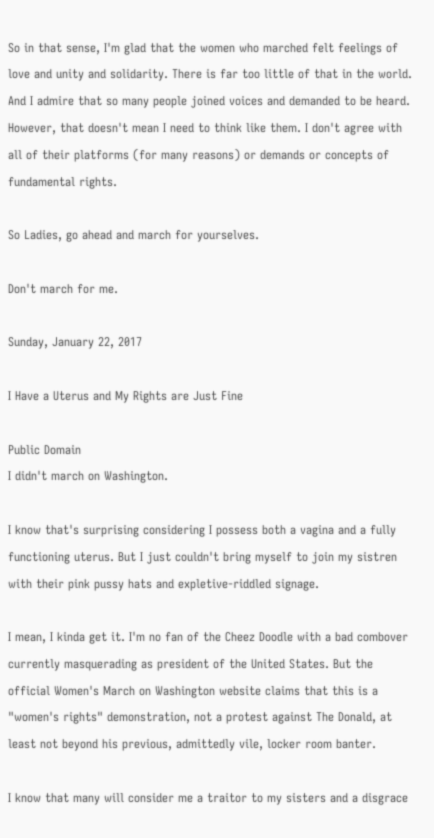So in that sense, I'm glad that the women who marched felt feelings of love and unity and solidarity. There is far too little of that in the world. And I admire that so many people joined voices and demanded to be heard. However, that doesn't mean I need to think like them. I don't agree with all of their platforms (for many reasons) or demands or concepts of fundamental rights.

So Ladies, go ahead and march for yourselves.

Don't march for me.

Sunday, January 22, 2017

I Have a Uterus and My Rights are Just Fine

Public Domain
I didn't march on Washington.

I know that's surprising considering I possess both a vagina and a fully functioning uterus. But I just couldn't bring myself to join my sistren with their pink pussy hats and expletive-riddled signage.

I mean, I kinda get it. I'm no fan of the Cheez Doodle with a bad combover currently masquerading as president of the United States. But the official Women's March on Washington website claims that this is a "women's rights" demonstration, not a protest against The Donald, at least not beyond his previous, admittedly vile, locker room banter.

I know that many will consider me a traitor to my sisters and a disgrace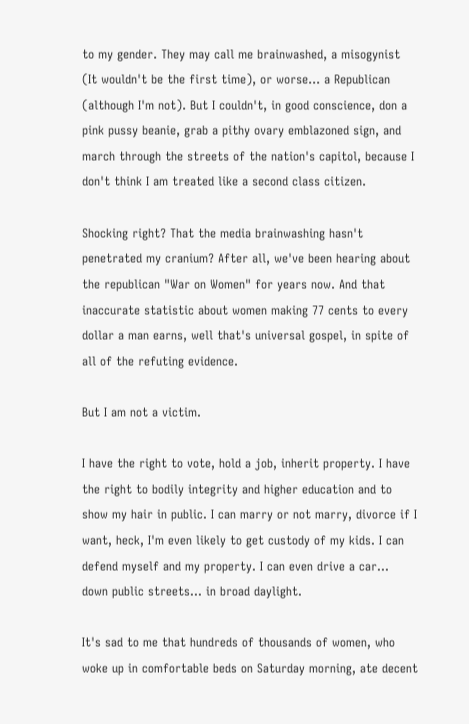to my gender. They may call me brainwashed, a misogynist (It wouldn't be the first time), or worse... a Republican (although I'm not). But I couldn't, in good conscience, don a pink pussy beanie, grab a pithy ovary emblazoned sign, and march through the streets of the nation's capitol, because I don't think I am treated like a second class citizen.

Shocking right? That the media brainwashing hasn't penetrated my cranium? After all, we've been hearing about the republican "War on Women" for years now. And that inaccurate statistic about women making 77 cents to every dollar a man earns, well that's universal gospel, in spite of all of the refuting evidence.

But I am not a victim.

I have the right to vote, hold a job, inherit property. I have the right to bodily integrity and higher education and to show my hair in public. I can marry or not marry, divorce if I want, heck, I'm even likely to get custody of my kids. I can defend myself and my property. I can even drive a car... down public streets... in broad daylight.

It's sad to me that hundreds of thousands of women, who woke up in comfortable beds on Saturday morning, ate decent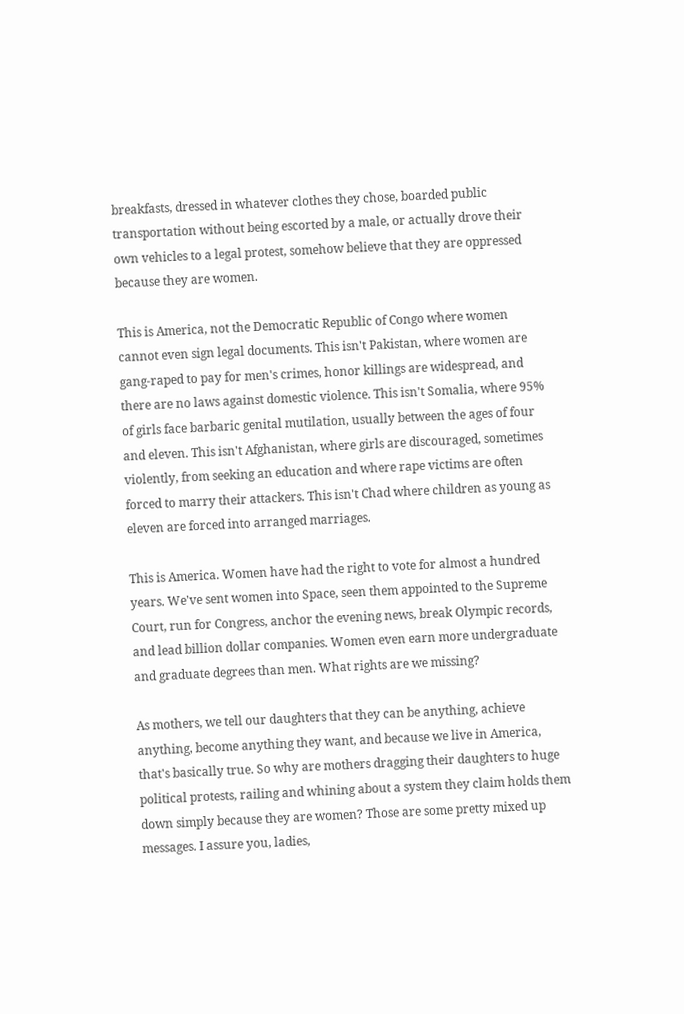breakfasts, dressed in whatever clothes they chose, boarded public transportation without being escorted by a male, or actually drove their own vehicles to a legal protest, somehow believe that they are oppressed because they are women.

This is America, not the Democratic Republic of Congo where women cannot even sign legal documents. This isn't Pakistan, where women are gang-raped to pay for men's crimes, honor killings are widespread, and there are no laws against domestic violence. This isn't Somalia, where 95% of girls face barbaric genital mutilation, usually between the ages of four and eleven. This isn't Afghanistan, where girls are discouraged, sometimes violently, from seeking an education and where rape victims are often forced to marry their attackers. This isn't Chad where children as young as eleven are forced into arranged marriages.

This is America. Women have had the right to vote for almost a hundred years. We've sent women into Space, seen them appointed to the Supreme Court, run for Congress, anchor the evening news, break Olympic records, and lead billion dollar companies. Women even earn more undergraduate and graduate degrees than men. What rights are we missing?

As mothers, we tell our daughters that they can be anything, achieve anything, become anything they want, and because we live in America, that's basically true. So why are mothers dragging their daughters to huge political protests, railing and whining about a system they claim holds them down simply because they are women? Those are some pretty mixed up messages. I assure you, ladies,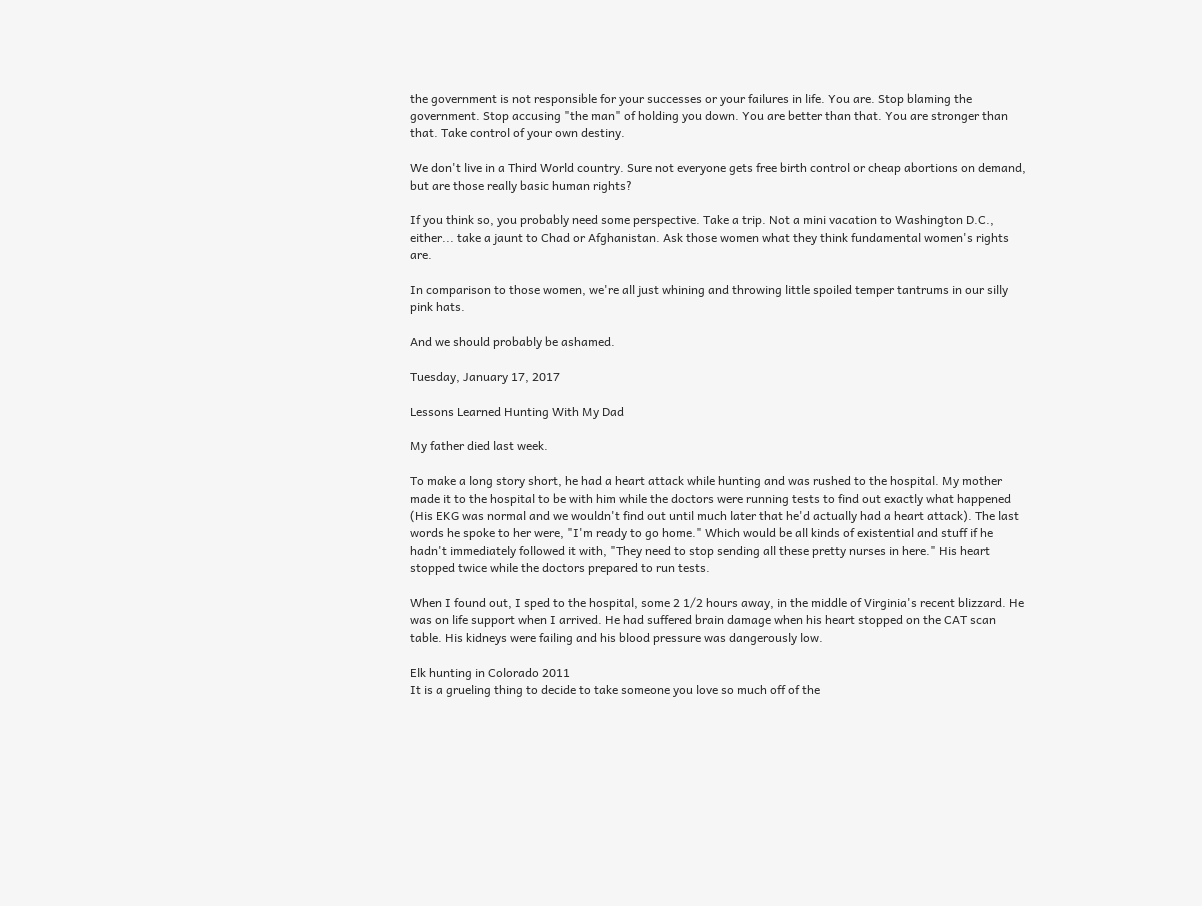the government is not responsible for your successes or your failures in life. You are. Stop blaming the government. Stop accusing "the man" of holding you down. You are better than that. You are stronger than that. Take control of your own destiny.

We don't live in a Third World country. Sure not everyone gets free birth control or cheap abortions on demand, but are those really basic human rights?

If you think so, you probably need some perspective. Take a trip. Not a mini vacation to Washington D.C., either... take a jaunt to Chad or Afghanistan. Ask those women what they think fundamental women's rights are.

In comparison to those women, we're all just whining and throwing little spoiled temper tantrums in our silly pink hats.

And we should probably be ashamed.

Tuesday, January 17, 2017

Lessons Learned Hunting With My Dad

My father died last week.

To make a long story short, he had a heart attack while hunting and was rushed to the hospital. My mother made it to the hospital to be with him while the doctors were running tests to find out exactly what happened (His EKG was normal and we wouldn't find out until much later that he'd actually had a heart attack). The last words he spoke to her were, "I'm ready to go home." Which would be all kinds of existential and stuff if he hadn't immediately followed it with, "They need to stop sending all these pretty nurses in here." His heart stopped twice while the doctors prepared to run tests.

When I found out, I sped to the hospital, some 2 1/2 hours away, in the middle of Virginia's recent blizzard. He was on life support when I arrived. He had suffered brain damage when his heart stopped on the CAT scan table. His kidneys were failing and his blood pressure was dangerously low.

Elk hunting in Colorado 2011
It is a grueling thing to decide to take someone you love so much off of the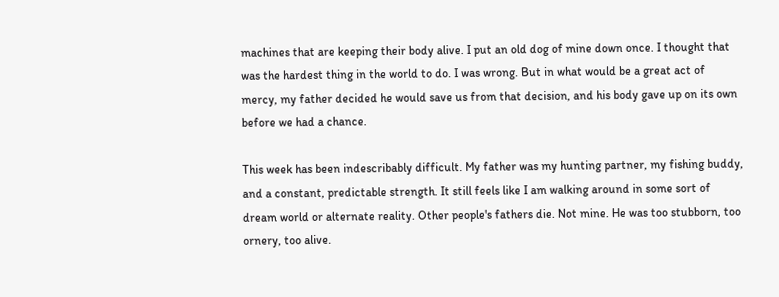machines that are keeping their body alive. I put an old dog of mine down once. I thought that was the hardest thing in the world to do. I was wrong. But in what would be a great act of mercy, my father decided he would save us from that decision, and his body gave up on its own before we had a chance.

This week has been indescribably difficult. My father was my hunting partner, my fishing buddy, and a constant, predictable strength. It still feels like I am walking around in some sort of dream world or alternate reality. Other people's fathers die. Not mine. He was too stubborn, too ornery, too alive.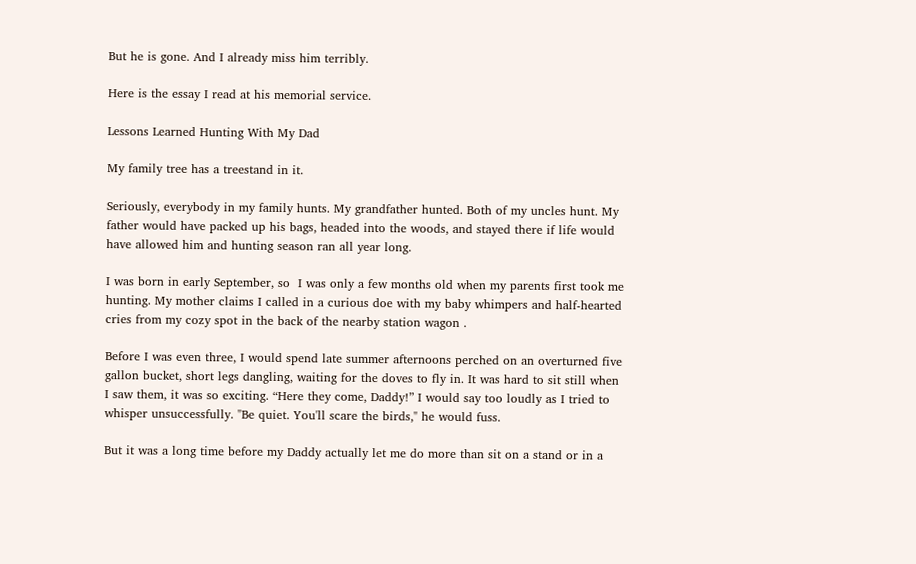But he is gone. And I already miss him terribly.

Here is the essay I read at his memorial service.

Lessons Learned Hunting With My Dad

My family tree has a treestand in it.

Seriously, everybody in my family hunts. My grandfather hunted. Both of my uncles hunt. My father would have packed up his bags, headed into the woods, and stayed there if life would have allowed him and hunting season ran all year long.

I was born in early September, so  I was only a few months old when my parents first took me hunting. My mother claims I called in a curious doe with my baby whimpers and half-hearted cries from my cozy spot in the back of the nearby station wagon .

Before I was even three, I would spend late summer afternoons perched on an overturned five gallon bucket, short legs dangling, waiting for the doves to fly in. It was hard to sit still when I saw them, it was so exciting. “Here they come, Daddy!” I would say too loudly as I tried to whisper unsuccessfully. "Be quiet. You'll scare the birds," he would fuss.

But it was a long time before my Daddy actually let me do more than sit on a stand or in a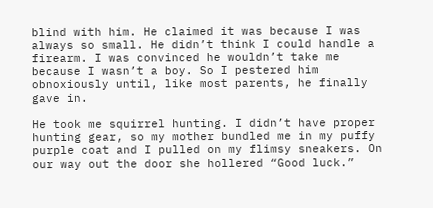blind with him. He claimed it was because I was always so small. He didn’t think I could handle a firearm. I was convinced he wouldn’t take me because I wasn’t a boy. So I pestered him obnoxiously until, like most parents, he finally gave in.

He took me squirrel hunting. I didn’t have proper hunting gear, so my mother bundled me in my puffy purple coat and I pulled on my flimsy sneakers. On our way out the door she hollered “Good luck.”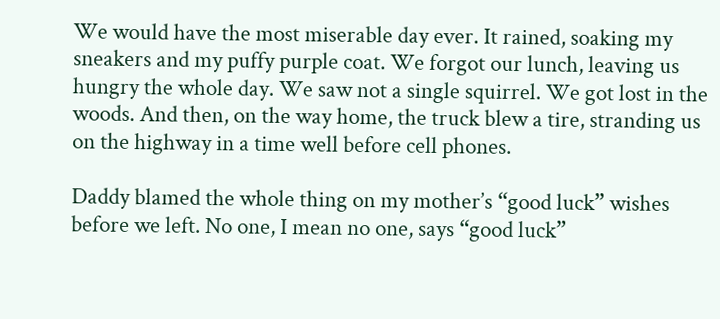We would have the most miserable day ever. It rained, soaking my sneakers and my puffy purple coat. We forgot our lunch, leaving us hungry the whole day. We saw not a single squirrel. We got lost in the woods. And then, on the way home, the truck blew a tire, stranding us on the highway in a time well before cell phones.

Daddy blamed the whole thing on my mother’s “good luck” wishes before we left. No one, I mean no one, says “good luck”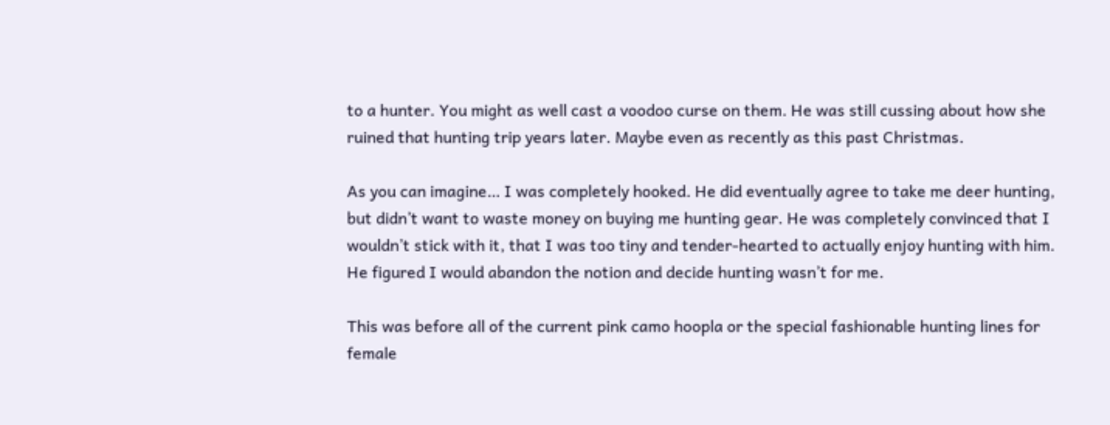to a hunter. You might as well cast a voodoo curse on them. He was still cussing about how she ruined that hunting trip years later. Maybe even as recently as this past Christmas.

As you can imagine… I was completely hooked. He did eventually agree to take me deer hunting, but didn’t want to waste money on buying me hunting gear. He was completely convinced that I wouldn’t stick with it, that I was too tiny and tender-hearted to actually enjoy hunting with him. He figured I would abandon the notion and decide hunting wasn’t for me.

This was before all of the current pink camo hoopla or the special fashionable hunting lines for female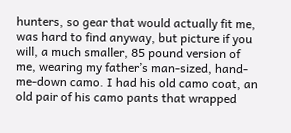hunters, so gear that would actually fit me, was hard to find anyway, but picture if you will, a much smaller, 85 pound version of me, wearing my father’s man-sized, hand-me-down camo. I had his old camo coat, an old pair of his camo pants that wrapped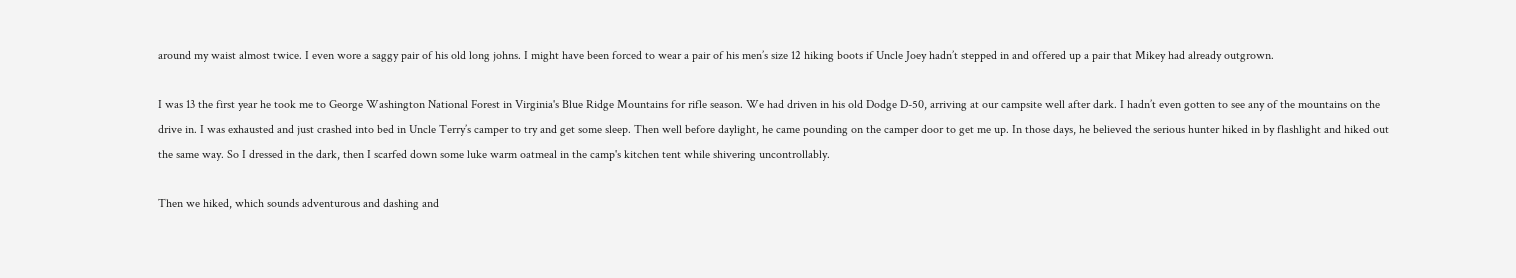around my waist almost twice. I even wore a saggy pair of his old long johns. I might have been forced to wear a pair of his men’s size 12 hiking boots if Uncle Joey hadn’t stepped in and offered up a pair that Mikey had already outgrown.

I was 13 the first year he took me to George Washington National Forest in Virginia's Blue Ridge Mountains for rifle season. We had driven in his old Dodge D-50, arriving at our campsite well after dark. I hadn’t even gotten to see any of the mountains on the drive in. I was exhausted and just crashed into bed in Uncle Terry’s camper to try and get some sleep. Then well before daylight, he came pounding on the camper door to get me up. In those days, he believed the serious hunter hiked in by flashlight and hiked out the same way. So I dressed in the dark, then I scarfed down some luke warm oatmeal in the camp's kitchen tent while shivering uncontrollably.

Then we hiked, which sounds adventurous and dashing and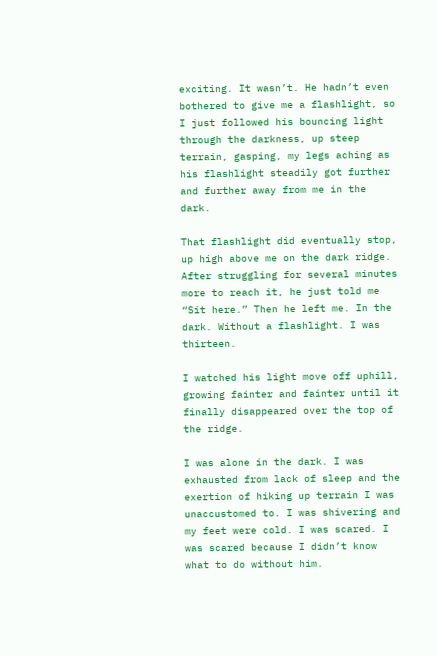exciting. It wasn’t. He hadn’t even bothered to give me a flashlight, so I just followed his bouncing light through the darkness, up steep terrain, gasping, my legs aching as his flashlight steadily got further and further away from me in the dark.

That flashlight did eventually stop, up high above me on the dark ridge. After struggling for several minutes more to reach it, he just told me “Sit here.” Then he left me. In the dark. Without a flashlight. I was thirteen.

I watched his light move off uphill, growing fainter and fainter until it finally disappeared over the top of the ridge.

I was alone in the dark. I was exhausted from lack of sleep and the exertion of hiking up terrain I was unaccustomed to. I was shivering and my feet were cold. I was scared. I was scared because I didn’t know what to do without him.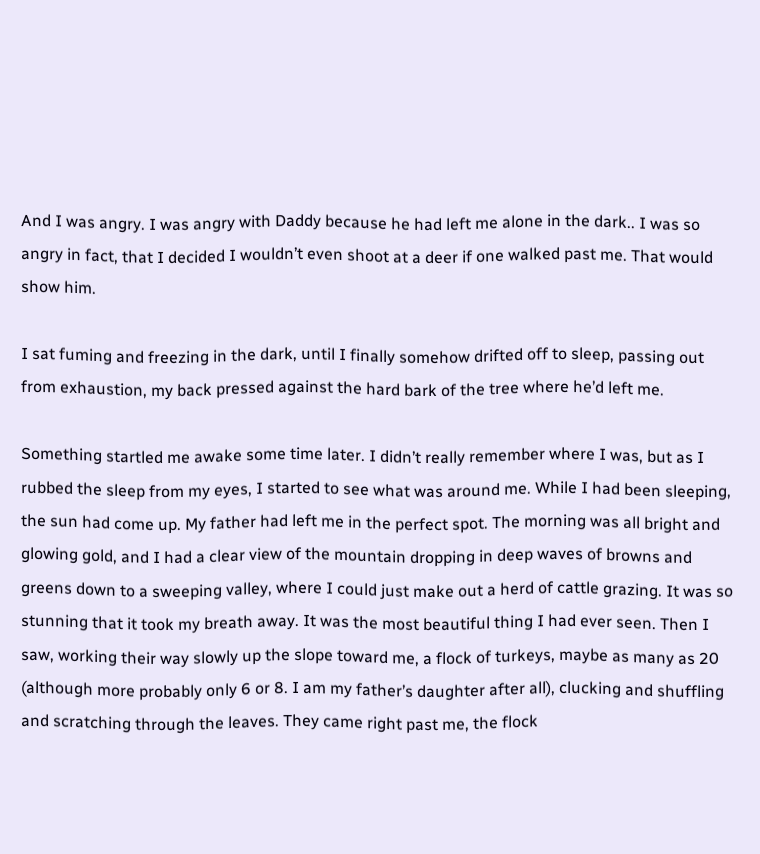And I was angry. I was angry with Daddy because he had left me alone in the dark.. I was so angry in fact, that I decided I wouldn’t even shoot at a deer if one walked past me. That would show him.

I sat fuming and freezing in the dark, until I finally somehow drifted off to sleep, passing out from exhaustion, my back pressed against the hard bark of the tree where he’d left me.

Something startled me awake some time later. I didn’t really remember where I was, but as I rubbed the sleep from my eyes, I started to see what was around me. While I had been sleeping, the sun had come up. My father had left me in the perfect spot. The morning was all bright and glowing gold, and I had a clear view of the mountain dropping in deep waves of browns and greens down to a sweeping valley, where I could just make out a herd of cattle grazing. It was so stunning that it took my breath away. It was the most beautiful thing I had ever seen. Then I saw, working their way slowly up the slope toward me, a flock of turkeys, maybe as many as 20 (although more probably only 6 or 8. I am my father’s daughter after all), clucking and shuffling and scratching through the leaves. They came right past me, the flock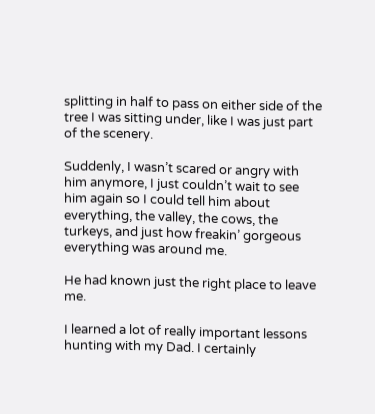splitting in half to pass on either side of the tree I was sitting under, like I was just part of the scenery.

Suddenly, I wasn’t scared or angry with him anymore, I just couldn’t wait to see him again so I could tell him about everything, the valley, the cows, the turkeys, and just how freakin’ gorgeous everything was around me.

He had known just the right place to leave me.

I learned a lot of really important lessons hunting with my Dad. I certainly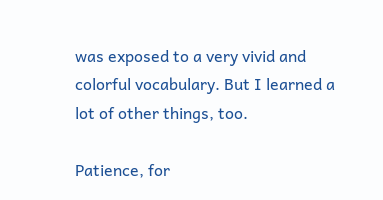was exposed to a very vivid and colorful vocabulary. But I learned a lot of other things, too.

Patience, for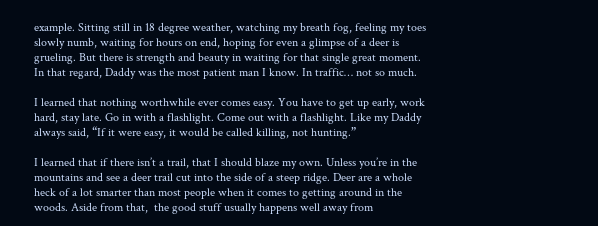example. Sitting still in 18 degree weather, watching my breath fog, feeling my toes slowly numb, waiting for hours on end, hoping for even a glimpse of a deer is grueling. But there is strength and beauty in waiting for that single great moment. In that regard, Daddy was the most patient man I know. In traffic… not so much.

I learned that nothing worthwhile ever comes easy. You have to get up early, work hard, stay late. Go in with a flashlight. Come out with a flashlight. Like my Daddy always said, “If it were easy, it would be called killing, not hunting.”

I learned that if there isn’t a trail, that I should blaze my own. Unless you’re in the mountains and see a deer trail cut into the side of a steep ridge. Deer are a whole heck of a lot smarter than most people when it comes to getting around in the woods. Aside from that,  the good stuff usually happens well away from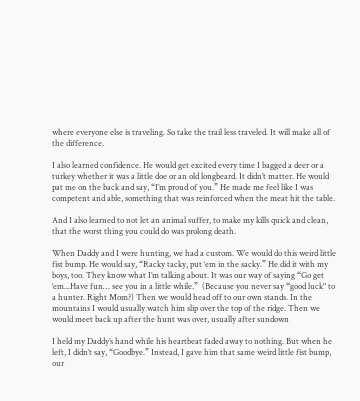where everyone else is traveling. So take the trail less traveled. It will make all of the difference.

I also learned confidence. He would get excited every time I bagged a deer or a turkey whether it was a little doe or an old longbeard. It didn’t matter. He would pat me on the back and say, “I’m proud of you.” He made me feel like I was competent and able, something that was reinforced when the meat hit the table.

And I also learned to not let an animal suffer, to make my kills quick and clean, that the worst thing you could do was prolong death.

When Daddy and I were hunting, we had a custom. We would do this weird little fist bump. He would say, “Racky tacky, put ‘em in the sacky.” He did it with my boys, too. They know what I’m talking about. It was our way of saying “Go get ‘em...Have fun… see you in a little while.”  (Because you never say “good luck" to a hunter. Right Mom?) Then we would head off to our own stands. In the mountains I would usually watch him slip over the top of the ridge. Then we would meet back up after the hunt was over, usually after sundown

I held my Daddy’s hand while his heartbeat faded away to nothing. But when he left, I didn’t say, “Goodbye.” Instead, I gave him that same weird little fist bump, our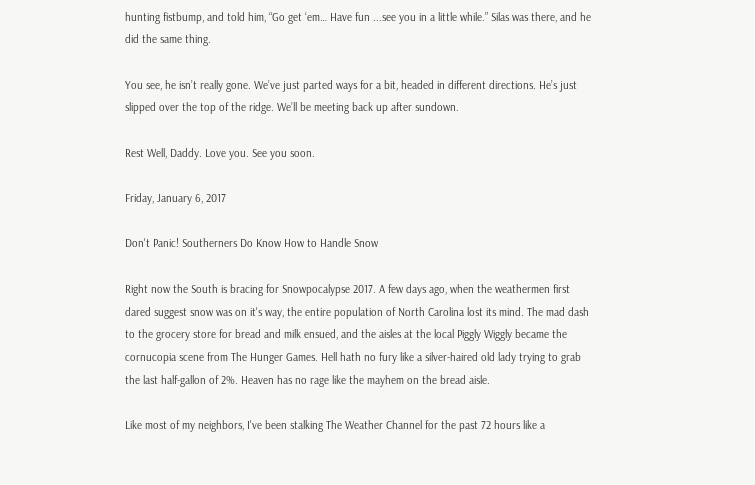hunting fistbump, and told him, “Go get ‘em… Have fun ...see you in a little while.” Silas was there, and he did the same thing.

You see, he isn’t really gone. We’ve just parted ways for a bit, headed in different directions. He’s just slipped over the top of the ridge. We’ll be meeting back up after sundown.

Rest Well, Daddy. Love you. See you soon.

Friday, January 6, 2017

Don't Panic! Southerners Do Know How to Handle Snow

Right now the South is bracing for Snowpocalypse 2017. A few days ago, when the weathermen first dared suggest snow was on it's way, the entire population of North Carolina lost its mind. The mad dash to the grocery store for bread and milk ensued, and the aisles at the local Piggly Wiggly became the cornucopia scene from The Hunger Games. Hell hath no fury like a silver-haired old lady trying to grab the last half-gallon of 2%. Heaven has no rage like the mayhem on the bread aisle.

Like most of my neighbors, I've been stalking The Weather Channel for the past 72 hours like a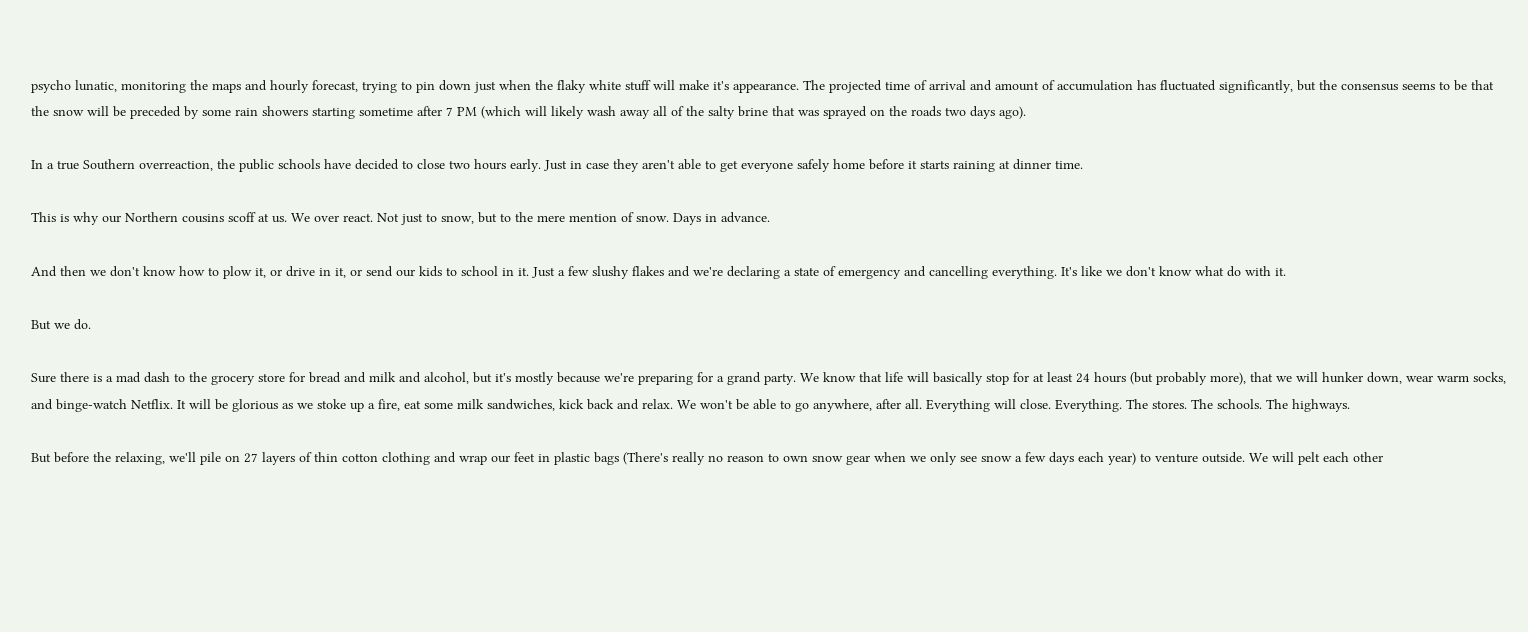psycho lunatic, monitoring the maps and hourly forecast, trying to pin down just when the flaky white stuff will make it's appearance. The projected time of arrival and amount of accumulation has fluctuated significantly, but the consensus seems to be that the snow will be preceded by some rain showers starting sometime after 7 PM (which will likely wash away all of the salty brine that was sprayed on the roads two days ago).

In a true Southern overreaction, the public schools have decided to close two hours early. Just in case they aren't able to get everyone safely home before it starts raining at dinner time.

This is why our Northern cousins scoff at us. We over react. Not just to snow, but to the mere mention of snow. Days in advance.

And then we don't know how to plow it, or drive in it, or send our kids to school in it. Just a few slushy flakes and we're declaring a state of emergency and cancelling everything. It's like we don't know what do with it.

But we do.

Sure there is a mad dash to the grocery store for bread and milk and alcohol, but it's mostly because we're preparing for a grand party. We know that life will basically stop for at least 24 hours (but probably more), that we will hunker down, wear warm socks, and binge-watch Netflix. It will be glorious as we stoke up a fire, eat some milk sandwiches, kick back and relax. We won't be able to go anywhere, after all. Everything will close. Everything. The stores. The schools. The highways.

But before the relaxing, we'll pile on 27 layers of thin cotton clothing and wrap our feet in plastic bags (There's really no reason to own snow gear when we only see snow a few days each year) to venture outside. We will pelt each other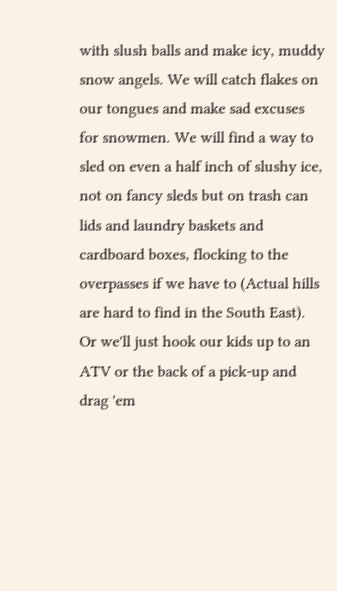with slush balls and make icy, muddy snow angels. We will catch flakes on our tongues and make sad excuses for snowmen. We will find a way to sled on even a half inch of slushy ice, not on fancy sleds but on trash can lids and laundry baskets and cardboard boxes, flocking to the overpasses if we have to (Actual hills are hard to find in the South East). Or we'll just hook our kids up to an ATV or the back of a pick-up and drag 'em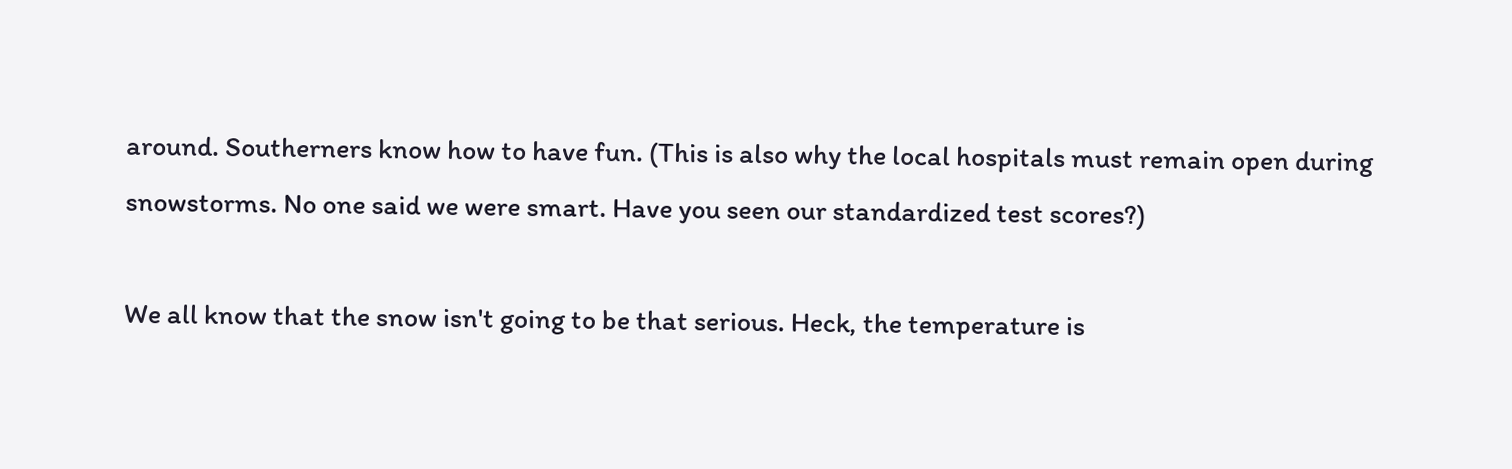around. Southerners know how to have fun. (This is also why the local hospitals must remain open during snowstorms. No one said we were smart. Have you seen our standardized test scores?)

We all know that the snow isn't going to be that serious. Heck, the temperature is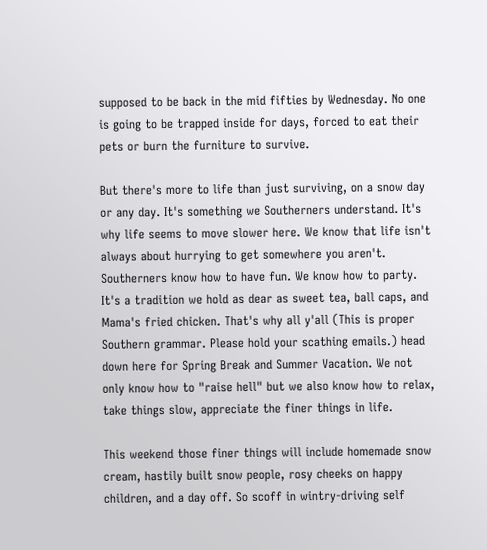supposed to be back in the mid fifties by Wednesday. No one is going to be trapped inside for days, forced to eat their pets or burn the furniture to survive.

But there's more to life than just surviving, on a snow day or any day. It's something we Southerners understand. It's why life seems to move slower here. We know that life isn't always about hurrying to get somewhere you aren't. Southerners know how to have fun. We know how to party. It's a tradition we hold as dear as sweet tea, ball caps, and Mama's fried chicken. That's why all y'all (This is proper Southern grammar. Please hold your scathing emails.) head down here for Spring Break and Summer Vacation. We not only know how to "raise hell" but we also know how to relax, take things slow, appreciate the finer things in life.

This weekend those finer things will include homemade snow cream, hastily built snow people, rosy cheeks on happy children, and a day off. So scoff in wintry-driving self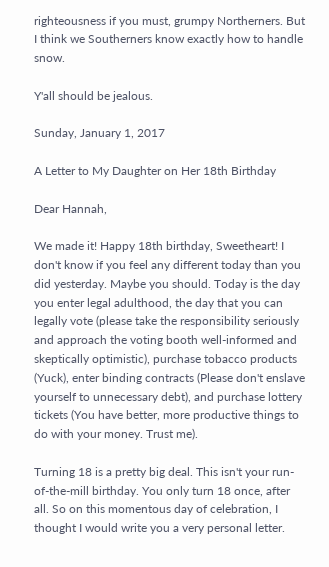righteousness if you must, grumpy Northerners. But I think we Southerners know exactly how to handle snow.

Y'all should be jealous.

Sunday, January 1, 2017

A Letter to My Daughter on Her 18th Birthday

Dear Hannah,

We made it! Happy 18th birthday, Sweetheart! I don't know if you feel any different today than you did yesterday. Maybe you should. Today is the day you enter legal adulthood, the day that you can legally vote (please take the responsibility seriously and approach the voting booth well-informed and skeptically optimistic), purchase tobacco products (Yuck), enter binding contracts (Please don't enslave yourself to unnecessary debt), and purchase lottery tickets (You have better, more productive things to do with your money. Trust me).

Turning 18 is a pretty big deal. This isn't your run-of-the-mill birthday. You only turn 18 once, after all. So on this momentous day of celebration, I thought I would write you a very personal letter.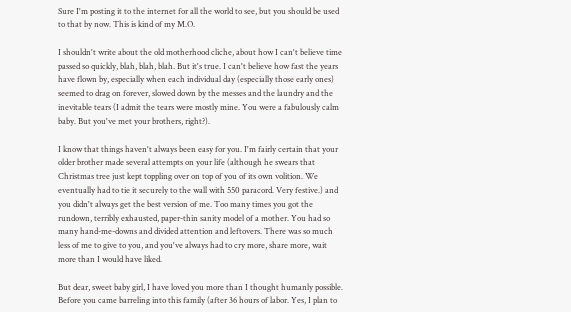Sure I'm posting it to the internet for all the world to see, but you should be used to that by now. This is kind of my M.O.

I shouldn't write about the old motherhood cliche, about how I can't believe time passed so quickly, blah, blah, blah. But it's true. I can't believe how fast the years have flown by, especially when each individual day (especially those early ones) seemed to drag on forever, slowed down by the messes and the laundry and the inevitable tears (I admit the tears were mostly mine. You were a fabulously calm baby. But you've met your brothers, right?).

I know that things haven't always been easy for you. I'm fairly certain that your older brother made several attempts on your life (although he swears that Christmas tree just kept toppling over on top of you of its own volition. We eventually had to tie it securely to the wall with 550 paracord. Very festive.) and you didn't always get the best version of me. Too many times you got the rundown, terribly exhausted, paper-thin sanity model of a mother. You had so many hand-me-downs and divided attention and leftovers. There was so much less of me to give to you, and you've always had to cry more, share more, wait more than I would have liked.

But dear, sweet baby girl, I have loved you more than I thought humanly possible. Before you came barreling into this family (after 36 hours of labor. Yes, I plan to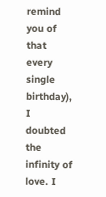remind you of that every single birthday), I doubted the infinity of love. I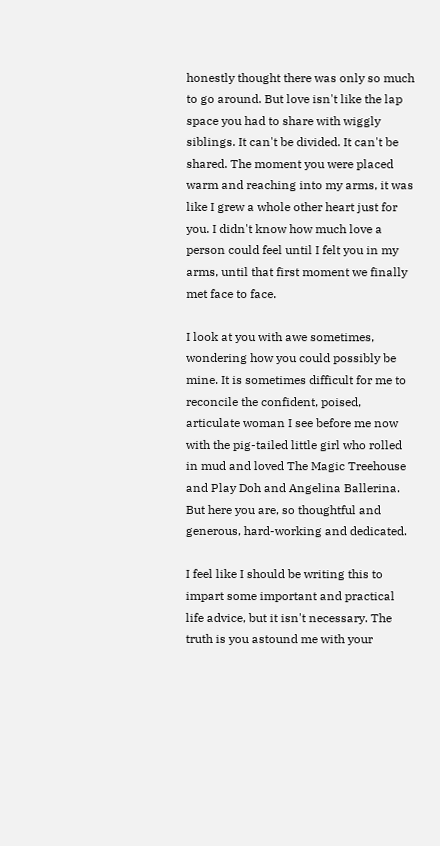honestly thought there was only so much to go around. But love isn't like the lap space you had to share with wiggly siblings. It can't be divided. It can't be shared. The moment you were placed warm and reaching into my arms, it was like I grew a whole other heart just for you. I didn't know how much love a person could feel until I felt you in my arms, until that first moment we finally met face to face.

I look at you with awe sometimes, wondering how you could possibly be mine. It is sometimes difficult for me to reconcile the confident, poised, articulate woman I see before me now with the pig-tailed little girl who rolled in mud and loved The Magic Treehouse and Play Doh and Angelina Ballerina. But here you are, so thoughtful and generous, hard-working and dedicated.

I feel like I should be writing this to impart some important and practical life advice, but it isn't necessary. The truth is you astound me with your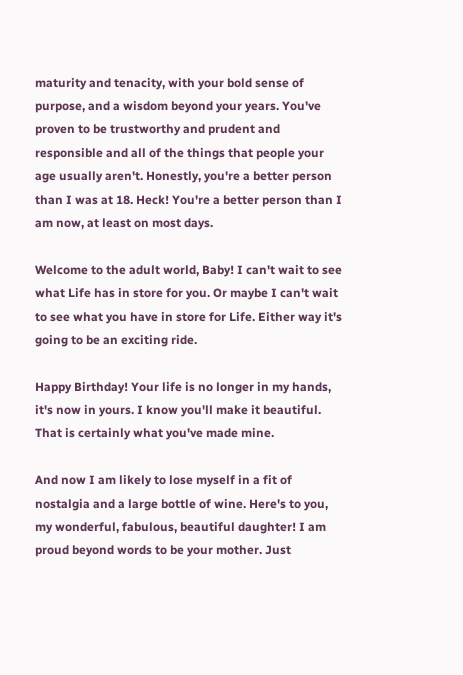maturity and tenacity, with your bold sense of purpose, and a wisdom beyond your years. You've proven to be trustworthy and prudent and responsible and all of the things that people your age usually aren't. Honestly, you're a better person than I was at 18. Heck! You're a better person than I am now, at least on most days.

Welcome to the adult world, Baby! I can't wait to see what Life has in store for you. Or maybe I can't wait to see what you have in store for Life. Either way it's going to be an exciting ride.

Happy Birthday! Your life is no longer in my hands, it's now in yours. I know you'll make it beautiful. That is certainly what you've made mine.

And now I am likely to lose myself in a fit of nostalgia and a large bottle of wine. Here's to you, my wonderful, fabulous, beautiful daughter! I am proud beyond words to be your mother. Just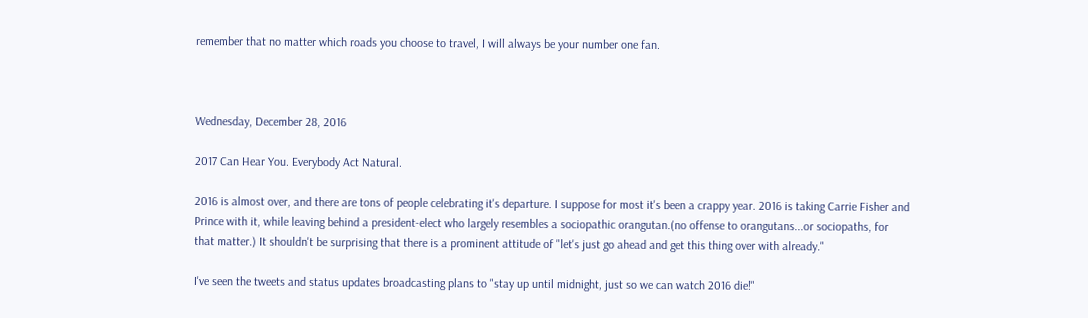remember that no matter which roads you choose to travel, I will always be your number one fan.



Wednesday, December 28, 2016

2017 Can Hear You. Everybody Act Natural.

2016 is almost over, and there are tons of people celebrating it's departure. I suppose for most it's been a crappy year. 2016 is taking Carrie Fisher and Prince with it, while leaving behind a president-elect who largely resembles a sociopathic orangutan.(no offense to orangutans...or sociopaths, for that matter.) It shouldn't be surprising that there is a prominent attitude of "let's just go ahead and get this thing over with already."

I've seen the tweets and status updates broadcasting plans to "stay up until midnight, just so we can watch 2016 die!"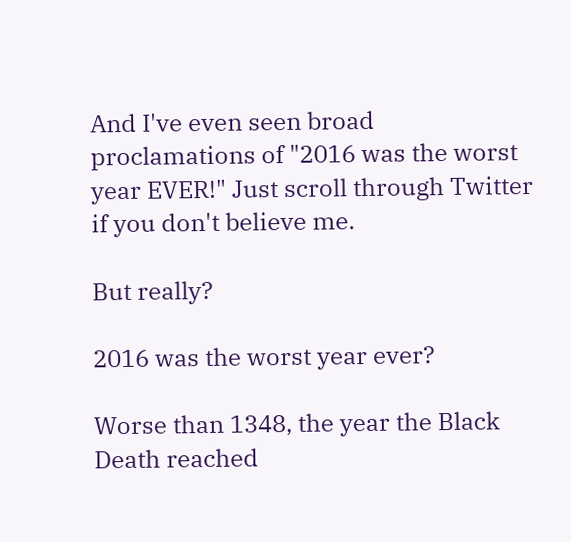And I've even seen broad proclamations of "2016 was the worst year EVER!" Just scroll through Twitter if you don't believe me.

But really?

2016 was the worst year ever?

Worse than 1348, the year the Black Death reached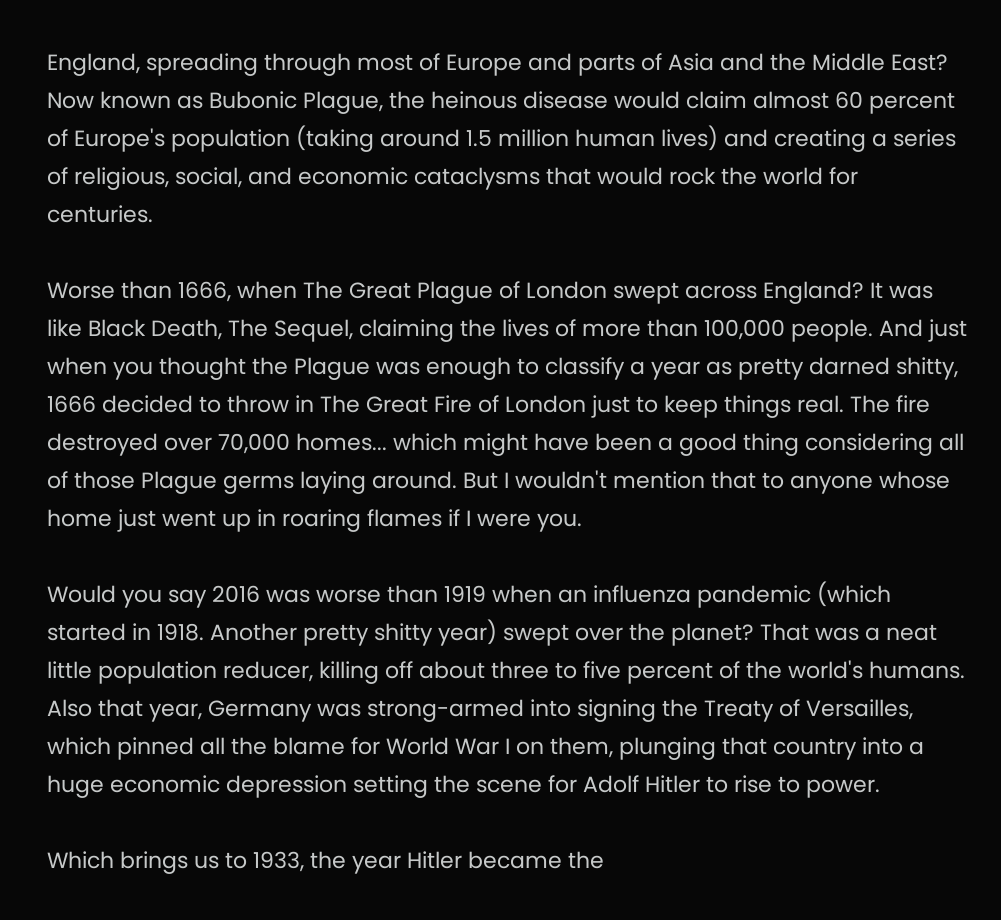England, spreading through most of Europe and parts of Asia and the Middle East? Now known as Bubonic Plague, the heinous disease would claim almost 60 percent of Europe's population (taking around 1.5 million human lives) and creating a series of religious, social, and economic cataclysms that would rock the world for centuries.

Worse than 1666, when The Great Plague of London swept across England? It was like Black Death, The Sequel, claiming the lives of more than 100,000 people. And just when you thought the Plague was enough to classify a year as pretty darned shitty, 1666 decided to throw in The Great Fire of London just to keep things real. The fire destroyed over 70,000 homes... which might have been a good thing considering all of those Plague germs laying around. But I wouldn't mention that to anyone whose home just went up in roaring flames if I were you.

Would you say 2016 was worse than 1919 when an influenza pandemic (which started in 1918. Another pretty shitty year) swept over the planet? That was a neat little population reducer, killing off about three to five percent of the world's humans. Also that year, Germany was strong-armed into signing the Treaty of Versailles, which pinned all the blame for World War I on them, plunging that country into a huge economic depression setting the scene for Adolf Hitler to rise to power.

Which brings us to 1933, the year Hitler became the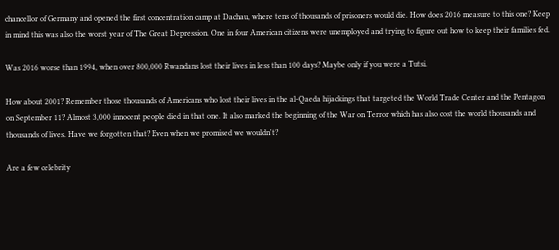chancellor of Germany and opened the first concentration camp at Dachau, where tens of thousands of prisoners would die. How does 2016 measure to this one? Keep in mind this was also the worst year of The Great Depression. One in four American citizens were unemployed and trying to figure out how to keep their families fed.

Was 2016 worse than 1994, when over 800,000 Rwandans lost their lives in less than 100 days? Maybe only if you were a Tutsi.

How about 2001? Remember those thousands of Americans who lost their lives in the al-Qaeda hijackings that targeted the World Trade Center and the Pentagon on September 11? Almost 3,000 innocent people died in that one. It also marked the beginning of the War on Terror which has also cost the world thousands and thousands of lives. Have we forgotten that? Even when we promised we wouldn't?

Are a few celebrity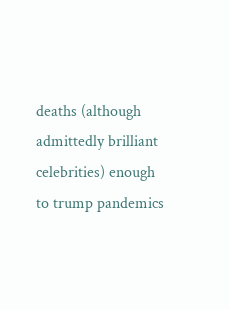deaths (although admittedly brilliant celebrities) enough to trump pandemics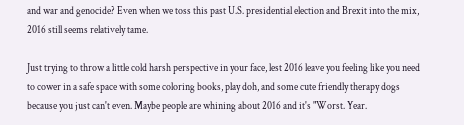and war and genocide? Even when we toss this past U.S. presidential election and Brexit into the mix, 2016 still seems relatively tame.

Just trying to throw a little cold harsh perspective in your face, lest 2016 leave you feeling like you need to cower in a safe space with some coloring books, play doh, and some cute friendly therapy dogs because you just can't even. Maybe people are whining about 2016 and it's "Worst. Year.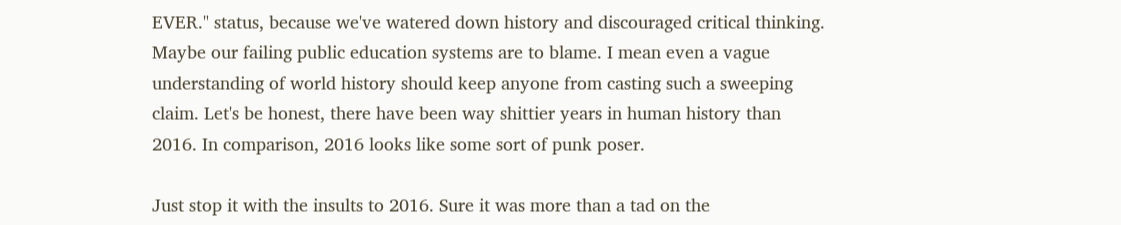EVER." status, because we've watered down history and discouraged critical thinking. Maybe our failing public education systems are to blame. I mean even a vague understanding of world history should keep anyone from casting such a sweeping claim. Let's be honest, there have been way shittier years in human history than 2016. In comparison, 2016 looks like some sort of punk poser.

Just stop it with the insults to 2016. Sure it was more than a tad on the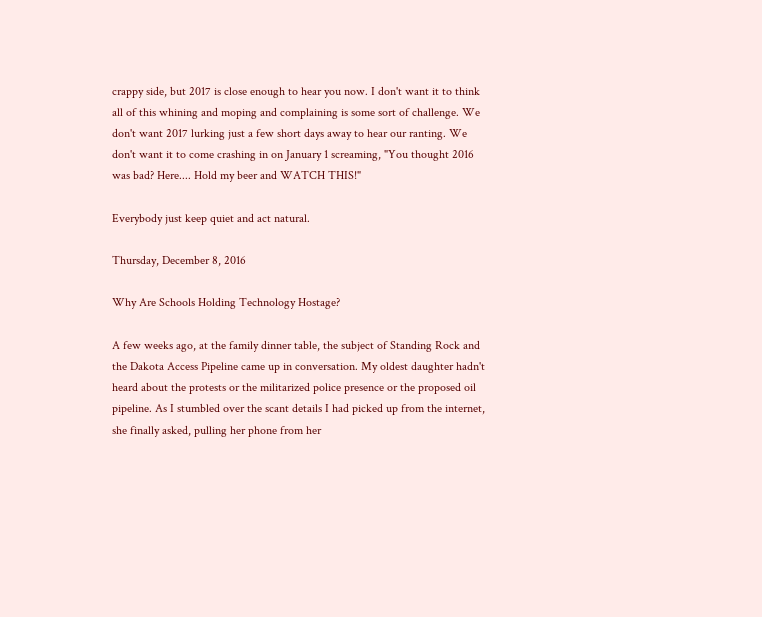crappy side, but 2017 is close enough to hear you now. I don't want it to think all of this whining and moping and complaining is some sort of challenge. We don't want 2017 lurking just a few short days away to hear our ranting. We don't want it to come crashing in on January 1 screaming, "You thought 2016 was bad? Here.... Hold my beer and WATCH THIS!"

Everybody just keep quiet and act natural.

Thursday, December 8, 2016

Why Are Schools Holding Technology Hostage?

A few weeks ago, at the family dinner table, the subject of Standing Rock and the Dakota Access Pipeline came up in conversation. My oldest daughter hadn't heard about the protests or the militarized police presence or the proposed oil pipeline. As I stumbled over the scant details I had picked up from the internet, she finally asked, pulling her phone from her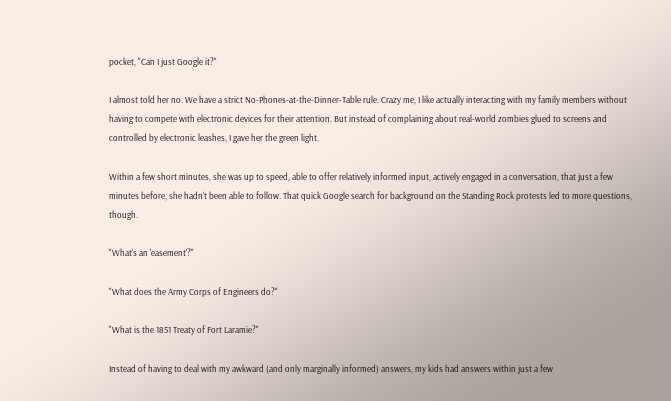pocket, "Can I just Google it?"

I almost told her no. We have a strict No-Phones-at-the-Dinner-Table rule. Crazy me, I like actually interacting with my family members without having to compete with electronic devices for their attention. But instead of complaining about real-world zombies glued to screens and controlled by electronic leashes, I gave her the green light.

Within a few short minutes, she was up to speed, able to offer relatively informed input, actively engaged in a conversation, that just a few minutes before, she hadn't been able to follow. That quick Google search for background on the Standing Rock protests led to more questions, though.

"What's an 'easement'?"

"What does the Army Corps of Engineers do?"

"What is the 1851 Treaty of Fort Laramie?"

Instead of having to deal with my awkward (and only marginally informed) answers, my kids had answers within just a few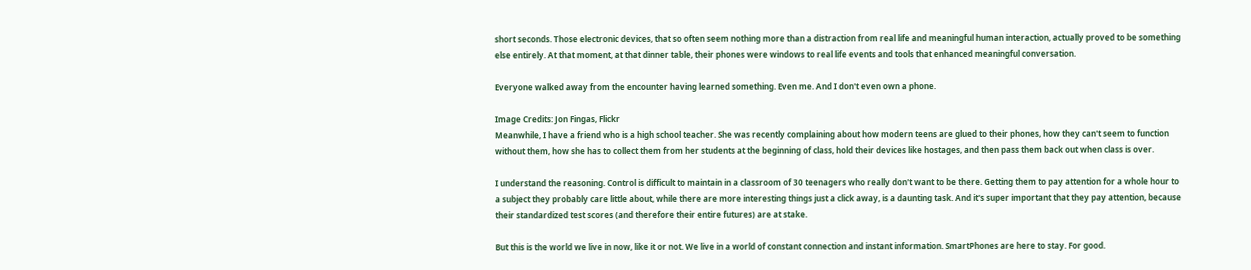short seconds. Those electronic devices, that so often seem nothing more than a distraction from real life and meaningful human interaction, actually proved to be something else entirely. At that moment, at that dinner table, their phones were windows to real life events and tools that enhanced meaningful conversation.

Everyone walked away from the encounter having learned something. Even me. And I don't even own a phone.

Image Credits: Jon Fingas, Flickr
Meanwhile, I have a friend who is a high school teacher. She was recently complaining about how modern teens are glued to their phones, how they can't seem to function without them, how she has to collect them from her students at the beginning of class, hold their devices like hostages, and then pass them back out when class is over.

I understand the reasoning. Control is difficult to maintain in a classroom of 30 teenagers who really don't want to be there. Getting them to pay attention for a whole hour to a subject they probably care little about, while there are more interesting things just a click away, is a daunting task. And it's super important that they pay attention, because their standardized test scores (and therefore their entire futures) are at stake.

But this is the world we live in now, like it or not. We live in a world of constant connection and instant information. SmartPhones are here to stay. For good.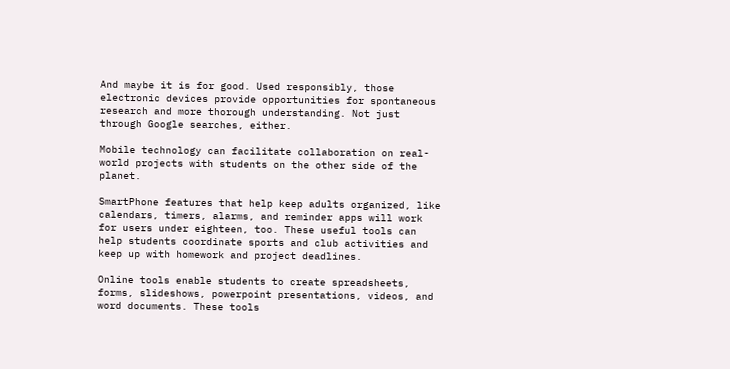And maybe it is for good. Used responsibly, those electronic devices provide opportunities for spontaneous research and more thorough understanding. Not just through Google searches, either.

Mobile technology can facilitate collaboration on real-world projects with students on the other side of the planet.

SmartPhone features that help keep adults organized, like calendars, timers, alarms, and reminder apps will work for users under eighteen, too. These useful tools can help students coordinate sports and club activities and keep up with homework and project deadlines.

Online tools enable students to create spreadsheets, forms, slideshows, powerpoint presentations, videos, and word documents. These tools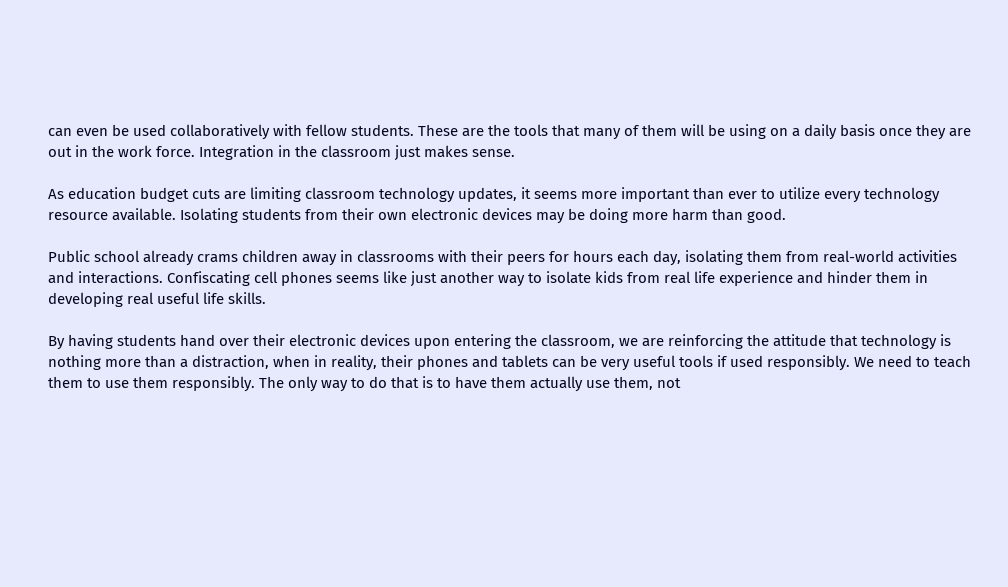can even be used collaboratively with fellow students. These are the tools that many of them will be using on a daily basis once they are out in the work force. Integration in the classroom just makes sense.

As education budget cuts are limiting classroom technology updates, it seems more important than ever to utilize every technology resource available. Isolating students from their own electronic devices may be doing more harm than good.

Public school already crams children away in classrooms with their peers for hours each day, isolating them from real-world activities and interactions. Confiscating cell phones seems like just another way to isolate kids from real life experience and hinder them in developing real useful life skills.

By having students hand over their electronic devices upon entering the classroom, we are reinforcing the attitude that technology is nothing more than a distraction, when in reality, their phones and tablets can be very useful tools if used responsibly. We need to teach them to use them responsibly. The only way to do that is to have them actually use them, not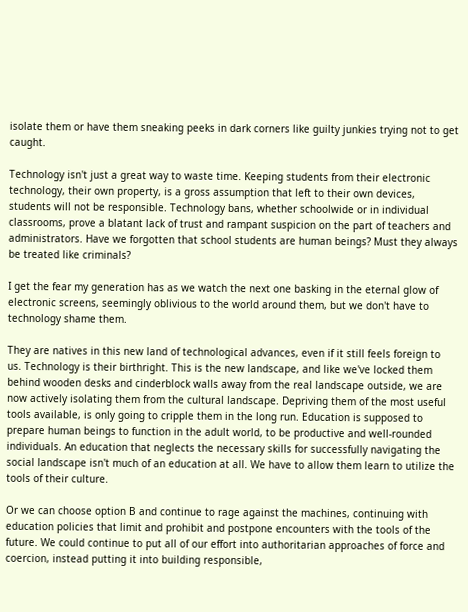isolate them or have them sneaking peeks in dark corners like guilty junkies trying not to get caught.

Technology isn't just a great way to waste time. Keeping students from their electronic technology, their own property, is a gross assumption that left to their own devices, students will not be responsible. Technology bans, whether schoolwide or in individual classrooms, prove a blatant lack of trust and rampant suspicion on the part of teachers and administrators. Have we forgotten that school students are human beings? Must they always be treated like criminals?

I get the fear my generation has as we watch the next one basking in the eternal glow of electronic screens, seemingly oblivious to the world around them, but we don't have to technology shame them.

They are natives in this new land of technological advances, even if it still feels foreign to us. Technology is their birthright. This is the new landscape, and like we've locked them behind wooden desks and cinderblock walls away from the real landscape outside, we are now actively isolating them from the cultural landscape. Depriving them of the most useful tools available, is only going to cripple them in the long run. Education is supposed to prepare human beings to function in the adult world, to be productive and well-rounded individuals. An education that neglects the necessary skills for successfully navigating the social landscape isn't much of an education at all. We have to allow them learn to utilize the tools of their culture.

Or we can choose option B and continue to rage against the machines, continuing with education policies that limit and prohibit and postpone encounters with the tools of the future. We could continue to put all of our effort into authoritarian approaches of force and coercion, instead putting it into building responsible,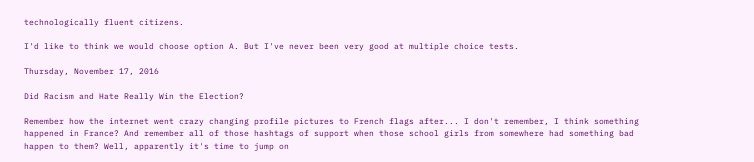technologically fluent citizens.

I'd like to think we would choose option A. But I've never been very good at multiple choice tests.

Thursday, November 17, 2016

Did Racism and Hate Really Win the Election?

Remember how the internet went crazy changing profile pictures to French flags after... I don't remember, I think something happened in France? And remember all of those hashtags of support when those school girls from somewhere had something bad happen to them? Well, apparently it's time to jump on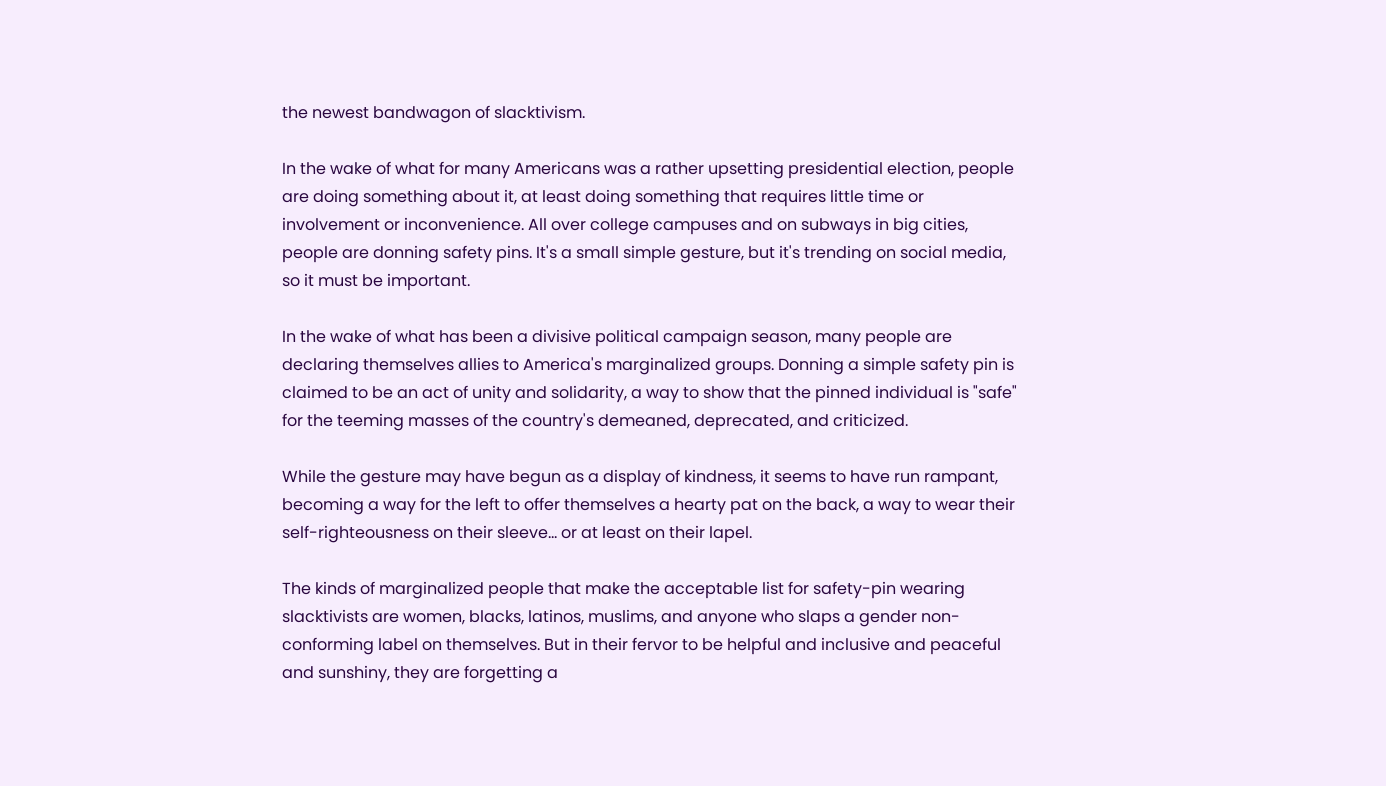the newest bandwagon of slacktivism.

In the wake of what for many Americans was a rather upsetting presidential election, people are doing something about it, at least doing something that requires little time or involvement or inconvenience. All over college campuses and on subways in big cities, people are donning safety pins. It's a small simple gesture, but it's trending on social media, so it must be important.

In the wake of what has been a divisive political campaign season, many people are declaring themselves allies to America's marginalized groups. Donning a simple safety pin is claimed to be an act of unity and solidarity, a way to show that the pinned individual is "safe" for the teeming masses of the country's demeaned, deprecated, and criticized.

While the gesture may have begun as a display of kindness, it seems to have run rampant, becoming a way for the left to offer themselves a hearty pat on the back, a way to wear their self-righteousness on their sleeve... or at least on their lapel.

The kinds of marginalized people that make the acceptable list for safety-pin wearing slacktivists are women, blacks, latinos, muslims, and anyone who slaps a gender non-conforming label on themselves. But in their fervor to be helpful and inclusive and peaceful and sunshiny, they are forgetting a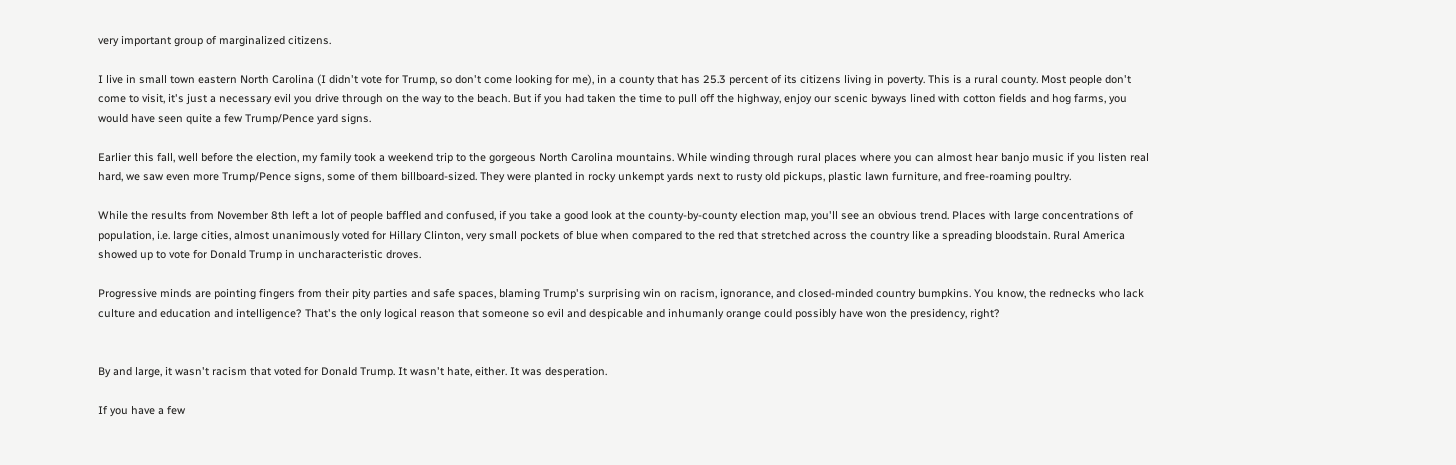very important group of marginalized citizens.

I live in small town eastern North Carolina (I didn't vote for Trump, so don't come looking for me), in a county that has 25.3 percent of its citizens living in poverty. This is a rural county. Most people don't come to visit, it's just a necessary evil you drive through on the way to the beach. But if you had taken the time to pull off the highway, enjoy our scenic byways lined with cotton fields and hog farms, you would have seen quite a few Trump/Pence yard signs.

Earlier this fall, well before the election, my family took a weekend trip to the gorgeous North Carolina mountains. While winding through rural places where you can almost hear banjo music if you listen real hard, we saw even more Trump/Pence signs, some of them billboard-sized. They were planted in rocky unkempt yards next to rusty old pickups, plastic lawn furniture, and free-roaming poultry.

While the results from November 8th left a lot of people baffled and confused, if you take a good look at the county-by-county election map, you'll see an obvious trend. Places with large concentrations of population, i.e. large cities, almost unanimously voted for Hillary Clinton, very small pockets of blue when compared to the red that stretched across the country like a spreading bloodstain. Rural America showed up to vote for Donald Trump in uncharacteristic droves.

Progressive minds are pointing fingers from their pity parties and safe spaces, blaming Trump's surprising win on racism, ignorance, and closed-minded country bumpkins. You know, the rednecks who lack culture and education and intelligence? That's the only logical reason that someone so evil and despicable and inhumanly orange could possibly have won the presidency, right?


By and large, it wasn't racism that voted for Donald Trump. It wasn't hate, either. It was desperation.

If you have a few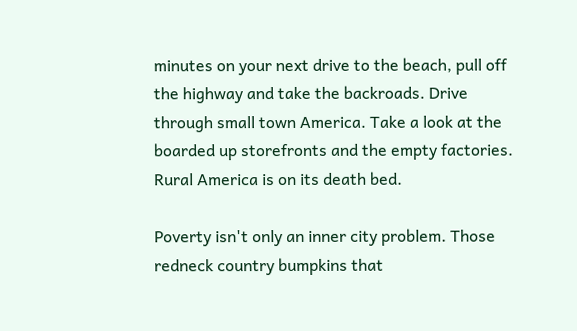minutes on your next drive to the beach, pull off the highway and take the backroads. Drive through small town America. Take a look at the boarded up storefronts and the empty factories. Rural America is on its death bed.

Poverty isn't only an inner city problem. Those redneck country bumpkins that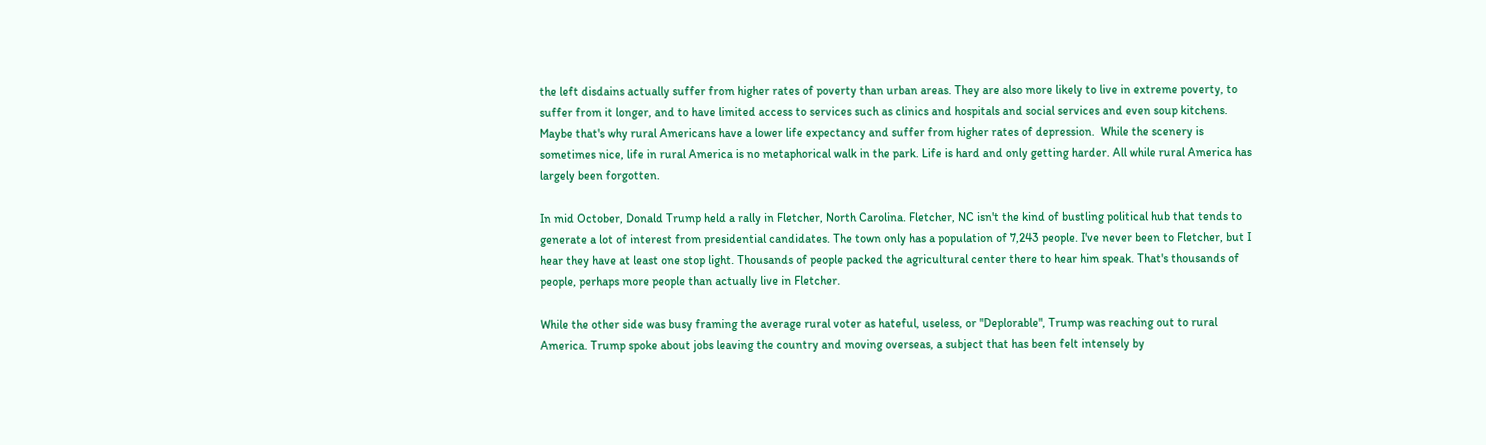the left disdains actually suffer from higher rates of poverty than urban areas. They are also more likely to live in extreme poverty, to suffer from it longer, and to have limited access to services such as clinics and hospitals and social services and even soup kitchens. Maybe that's why rural Americans have a lower life expectancy and suffer from higher rates of depression.  While the scenery is sometimes nice, life in rural America is no metaphorical walk in the park. Life is hard and only getting harder. All while rural America has largely been forgotten.

In mid October, Donald Trump held a rally in Fletcher, North Carolina. Fletcher, NC isn't the kind of bustling political hub that tends to generate a lot of interest from presidential candidates. The town only has a population of 7,243 people. I've never been to Fletcher, but I hear they have at least one stop light. Thousands of people packed the agricultural center there to hear him speak. That's thousands of people, perhaps more people than actually live in Fletcher.

While the other side was busy framing the average rural voter as hateful, useless, or "Deplorable", Trump was reaching out to rural America. Trump spoke about jobs leaving the country and moving overseas, a subject that has been felt intensely by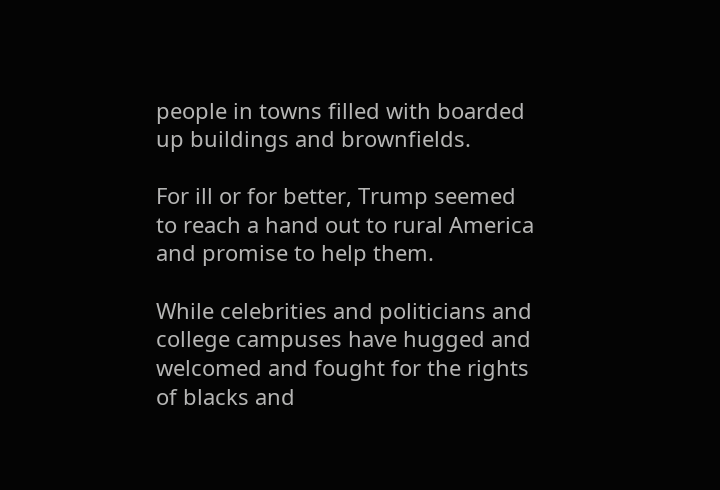people in towns filled with boarded up buildings and brownfields.

For ill or for better, Trump seemed to reach a hand out to rural America and promise to help them.

While celebrities and politicians and college campuses have hugged and welcomed and fought for the rights of blacks and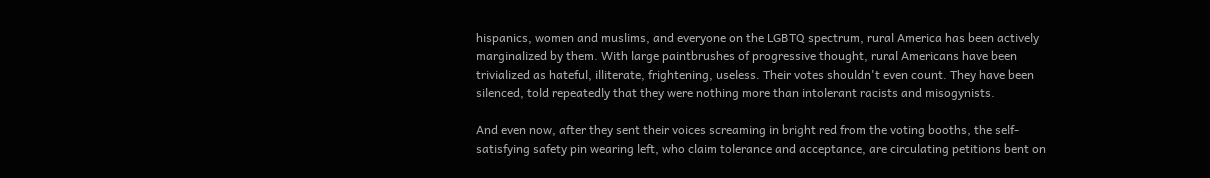hispanics, women and muslims, and everyone on the LGBTQ spectrum, rural America has been actively marginalized by them. With large paintbrushes of progressive thought, rural Americans have been trivialized as hateful, illiterate, frightening, useless. Their votes shouldn't even count. They have been silenced, told repeatedly that they were nothing more than intolerant racists and misogynists.

And even now, after they sent their voices screaming in bright red from the voting booths, the self-satisfying safety pin wearing left, who claim tolerance and acceptance, are circulating petitions bent on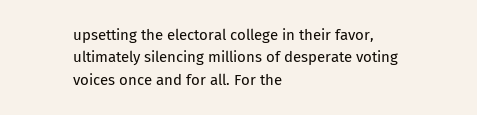upsetting the electoral college in their favor, ultimately silencing millions of desperate voting voices once and for all. For the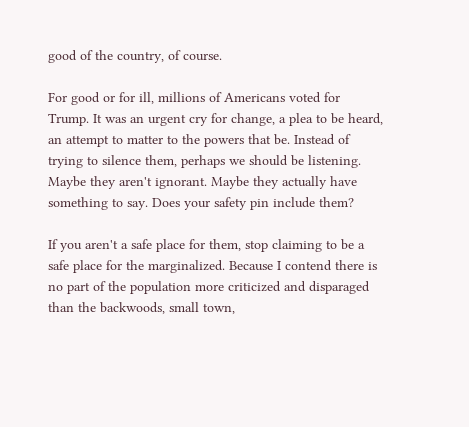good of the country, of course.

For good or for ill, millions of Americans voted for Trump. It was an urgent cry for change, a plea to be heard, an attempt to matter to the powers that be. Instead of trying to silence them, perhaps we should be listening. Maybe they aren't ignorant. Maybe they actually have something to say. Does your safety pin include them?

If you aren't a safe place for them, stop claiming to be a safe place for the marginalized. Because I contend there is no part of the population more criticized and disparaged than the backwoods, small town,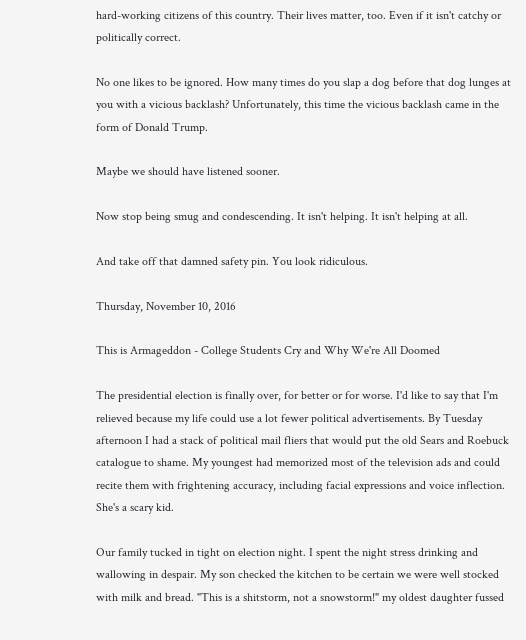hard-working citizens of this country. Their lives matter, too. Even if it isn't catchy or politically correct.

No one likes to be ignored. How many times do you slap a dog before that dog lunges at you with a vicious backlash? Unfortunately, this time the vicious backlash came in the form of Donald Trump.

Maybe we should have listened sooner.

Now stop being smug and condescending. It isn't helping. It isn't helping at all.

And take off that damned safety pin. You look ridiculous.

Thursday, November 10, 2016

This is Armageddon - College Students Cry and Why We're All Doomed

The presidential election is finally over, for better or for worse. I'd like to say that I'm relieved because my life could use a lot fewer political advertisements. By Tuesday afternoon I had a stack of political mail fliers that would put the old Sears and Roebuck catalogue to shame. My youngest had memorized most of the television ads and could recite them with frightening accuracy, including facial expressions and voice inflection. She's a scary kid.

Our family tucked in tight on election night. I spent the night stress drinking and wallowing in despair. My son checked the kitchen to be certain we were well stocked with milk and bread. "This is a shitstorm, not a snowstorm!" my oldest daughter fussed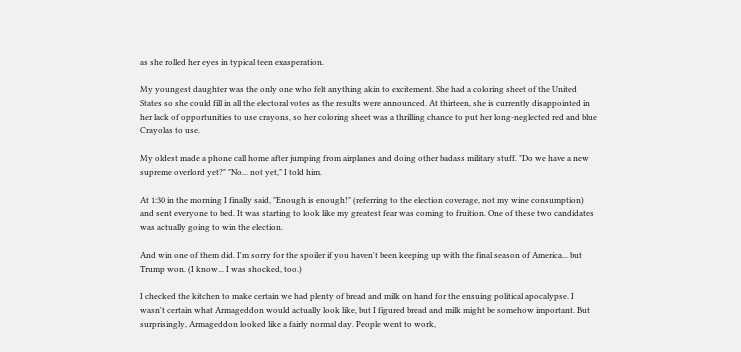as she rolled her eyes in typical teen exasperation.

My youngest daughter was the only one who felt anything akin to excitement. She had a coloring sheet of the United States so she could fill in all the electoral votes as the results were announced. At thirteen, she is currently disappointed in her lack of opportunities to use crayons, so her coloring sheet was a thrilling chance to put her long-neglected red and blue Crayolas to use.

My oldest made a phone call home after jumping from airplanes and doing other badass military stuff. "Do we have a new supreme overlord yet?" "No... not yet," I told him.

At 1:30 in the morning I finally said, "Enough is enough!" (referring to the election coverage, not my wine consumption) and sent everyone to bed. It was starting to look like my greatest fear was coming to fruition. One of these two candidates was actually going to win the election.

And win one of them did. I'm sorry for the spoiler if you haven't been keeping up with the final season of America... but Trump won. (I know... I was shocked, too.)

I checked the kitchen to make certain we had plenty of bread and milk on hand for the ensuing political apocalypse. I wasn't certain what Armageddon would actually look like, but I figured bread and milk might be somehow important. But surprisingly, Armageddon looked like a fairly normal day. People went to work,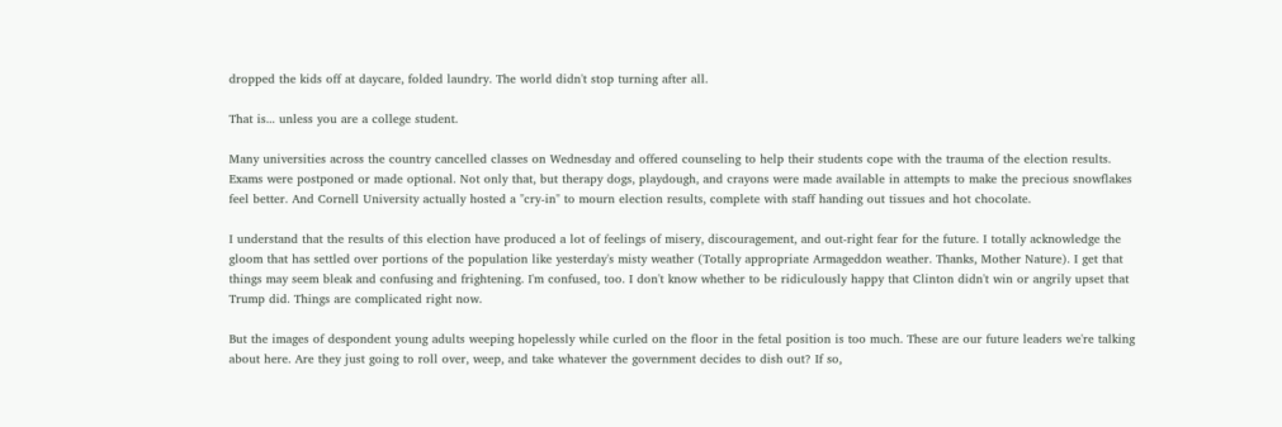dropped the kids off at daycare, folded laundry. The world didn't stop turning after all.

That is... unless you are a college student.

Many universities across the country cancelled classes on Wednesday and offered counseling to help their students cope with the trauma of the election results. Exams were postponed or made optional. Not only that, but therapy dogs, playdough, and crayons were made available in attempts to make the precious snowflakes feel better. And Cornell University actually hosted a "cry-in" to mourn election results, complete with staff handing out tissues and hot chocolate.

I understand that the results of this election have produced a lot of feelings of misery, discouragement, and out-right fear for the future. I totally acknowledge the gloom that has settled over portions of the population like yesterday's misty weather (Totally appropriate Armageddon weather. Thanks, Mother Nature). I get that things may seem bleak and confusing and frightening. I'm confused, too. I don't know whether to be ridiculously happy that Clinton didn't win or angrily upset that Trump did. Things are complicated right now.

But the images of despondent young adults weeping hopelessly while curled on the floor in the fetal position is too much. These are our future leaders we're talking about here. Are they just going to roll over, weep, and take whatever the government decides to dish out? If so,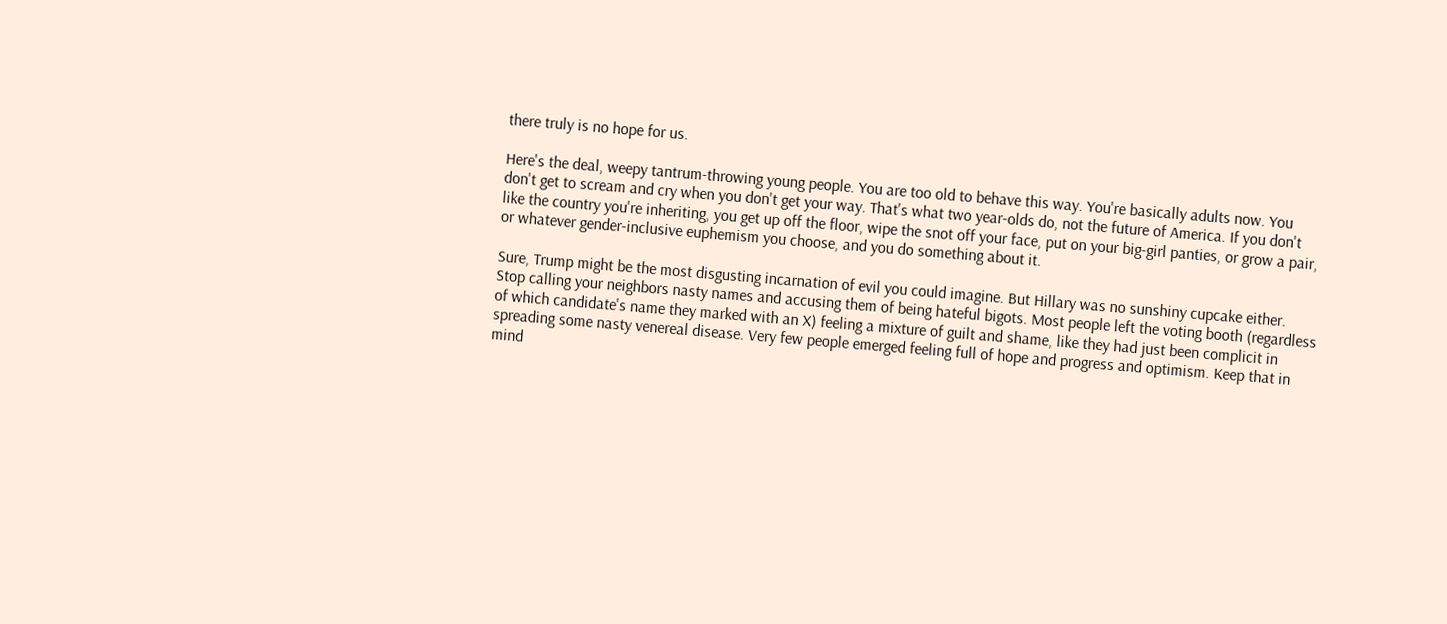there truly is no hope for us.

Here's the deal, weepy tantrum-throwing young people. You are too old to behave this way. You're basically adults now. You don't get to scream and cry when you don't get your way. That's what two year-olds do, not the future of America. If you don't like the country you're inheriting, you get up off the floor, wipe the snot off your face, put on your big-girl panties, or grow a pair, or whatever gender-inclusive euphemism you choose, and you do something about it.

Sure, Trump might be the most disgusting incarnation of evil you could imagine. But Hillary was no sunshiny cupcake either. Stop calling your neighbors nasty names and accusing them of being hateful bigots. Most people left the voting booth (regardless of which candidate's name they marked with an X) feeling a mixture of guilt and shame, like they had just been complicit in spreading some nasty venereal disease. Very few people emerged feeling full of hope and progress and optimism. Keep that in mind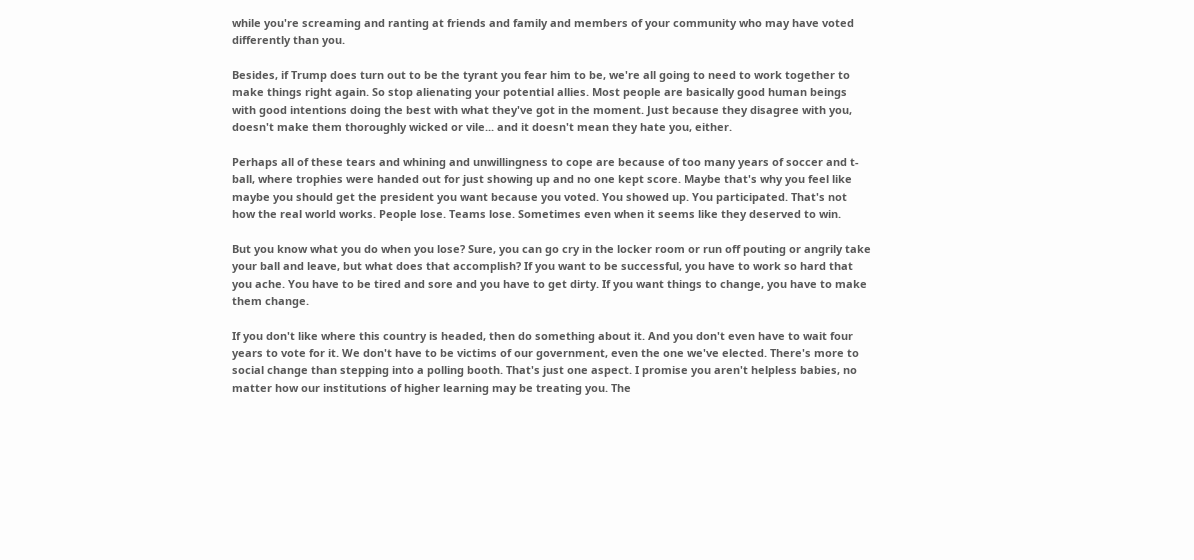while you're screaming and ranting at friends and family and members of your community who may have voted differently than you.

Besides, if Trump does turn out to be the tyrant you fear him to be, we're all going to need to work together to make things right again. So stop alienating your potential allies. Most people are basically good human beings with good intentions doing the best with what they've got in the moment. Just because they disagree with you, doesn't make them thoroughly wicked or vile... and it doesn't mean they hate you, either.

Perhaps all of these tears and whining and unwillingness to cope are because of too many years of soccer and t-ball, where trophies were handed out for just showing up and no one kept score. Maybe that's why you feel like maybe you should get the president you want because you voted. You showed up. You participated. That's not how the real world works. People lose. Teams lose. Sometimes even when it seems like they deserved to win.

But you know what you do when you lose? Sure, you can go cry in the locker room or run off pouting or angrily take your ball and leave, but what does that accomplish? If you want to be successful, you have to work so hard that you ache. You have to be tired and sore and you have to get dirty. If you want things to change, you have to make them change.

If you don't like where this country is headed, then do something about it. And you don't even have to wait four years to vote for it. We don't have to be victims of our government, even the one we've elected. There's more to social change than stepping into a polling booth. That's just one aspect. I promise you aren't helpless babies, no matter how our institutions of higher learning may be treating you. The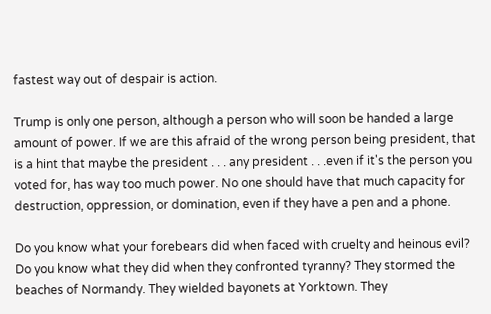fastest way out of despair is action.

Trump is only one person, although a person who will soon be handed a large amount of power. If we are this afraid of the wrong person being president, that is a hint that maybe the president . . . any president . . .even if it's the person you voted for, has way too much power. No one should have that much capacity for destruction, oppression, or domination, even if they have a pen and a phone.

Do you know what your forebears did when faced with cruelty and heinous evil? Do you know what they did when they confronted tyranny? They stormed the beaches of Normandy. They wielded bayonets at Yorktown. They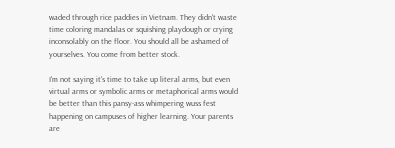waded through rice paddies in Vietnam. They didn't waste time coloring mandalas or squishing playdough or crying inconsolably on the floor. You should all be ashamed of yourselves. You come from better stock.

I'm not saying it's time to take up literal arms, but even virtual arms or symbolic arms or metaphorical arms would be better than this pansy-ass whimpering wuss fest happening on campuses of higher learning. Your parents are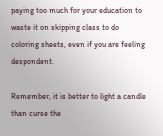paying too much for your education to waste it on skipping class to do coloring sheets, even if you are feeling despondent.

Remember, it is better to light a candle than curse the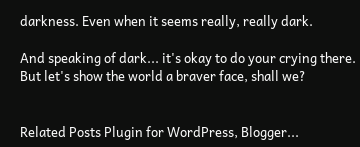darkness. Even when it seems really, really dark.

And speaking of dark... it's okay to do your crying there. But let's show the world a braver face, shall we?


Related Posts Plugin for WordPress, Blogger...